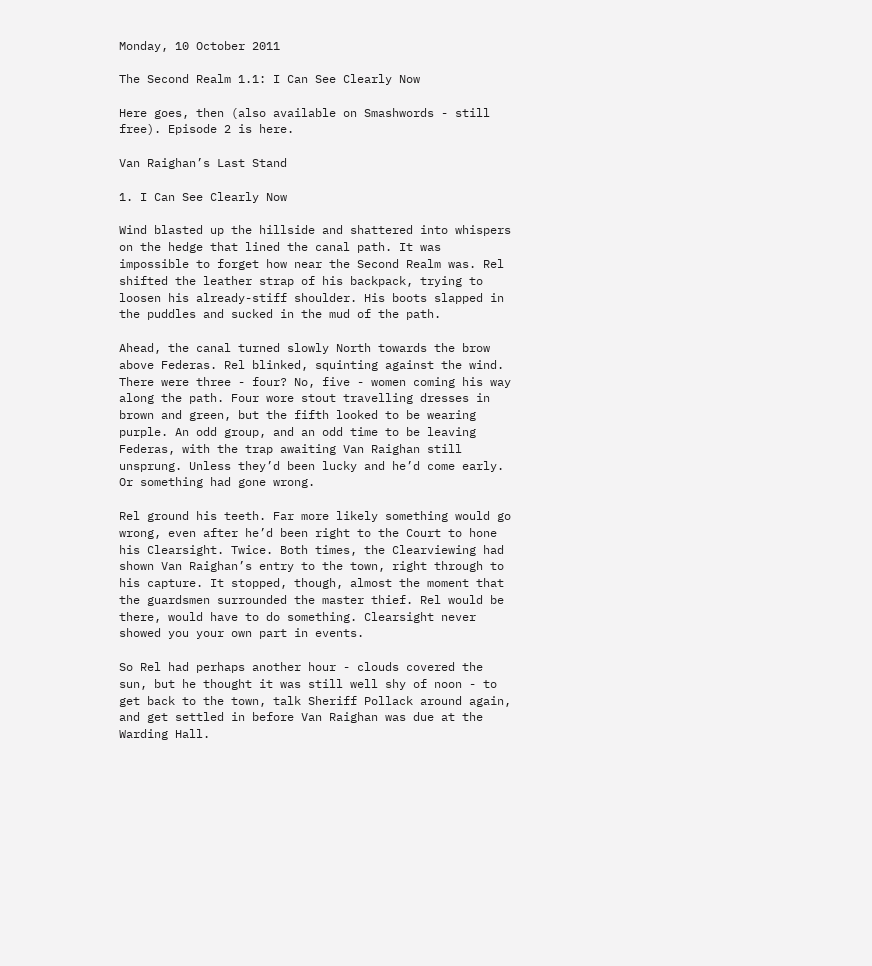Monday, 10 October 2011

The Second Realm 1.1: I Can See Clearly Now

Here goes, then (also available on Smashwords - still free). Episode 2 is here.

Van Raighan’s Last Stand

1. I Can See Clearly Now

Wind blasted up the hillside and shattered into whispers on the hedge that lined the canal path. It was impossible to forget how near the Second Realm was. Rel shifted the leather strap of his backpack, trying to loosen his already-stiff shoulder. His boots slapped in the puddles and sucked in the mud of the path.

Ahead, the canal turned slowly North towards the brow above Federas. Rel blinked, squinting against the wind. There were three - four? No, five - women coming his way along the path. Four wore stout travelling dresses in brown and green, but the fifth looked to be wearing purple. An odd group, and an odd time to be leaving Federas, with the trap awaiting Van Raighan still unsprung. Unless they’d been lucky and he’d come early. Or something had gone wrong.

Rel ground his teeth. Far more likely something would go wrong, even after he’d been right to the Court to hone his Clearsight. Twice. Both times, the Clearviewing had shown Van Raighan’s entry to the town, right through to his capture. It stopped, though, almost the moment that the guardsmen surrounded the master thief. Rel would be there, would have to do something. Clearsight never showed you your own part in events.

So Rel had perhaps another hour - clouds covered the sun, but he thought it was still well shy of noon - to get back to the town, talk Sheriff Pollack around again, and get settled in before Van Raighan was due at the Warding Hall.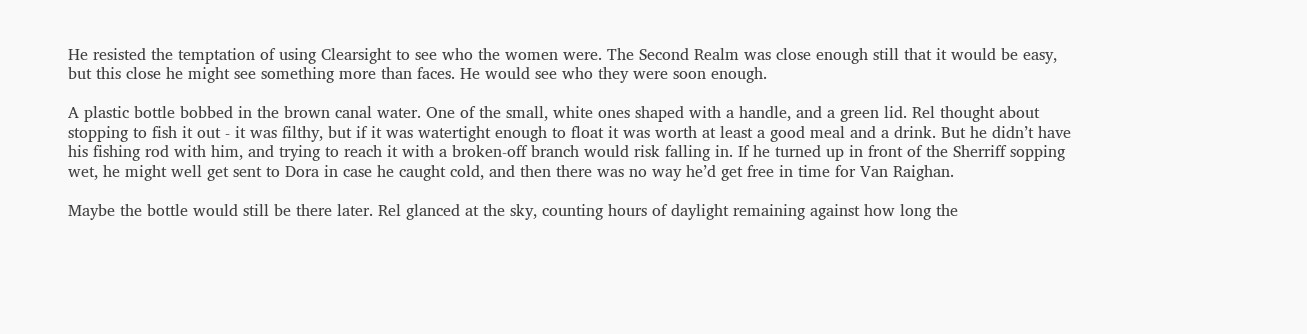He resisted the temptation of using Clearsight to see who the women were. The Second Realm was close enough still that it would be easy, but this close he might see something more than faces. He would see who they were soon enough.

A plastic bottle bobbed in the brown canal water. One of the small, white ones shaped with a handle, and a green lid. Rel thought about stopping to fish it out - it was filthy, but if it was watertight enough to float it was worth at least a good meal and a drink. But he didn’t have his fishing rod with him, and trying to reach it with a broken-off branch would risk falling in. If he turned up in front of the Sherriff sopping wet, he might well get sent to Dora in case he caught cold, and then there was no way he’d get free in time for Van Raighan.

Maybe the bottle would still be there later. Rel glanced at the sky, counting hours of daylight remaining against how long the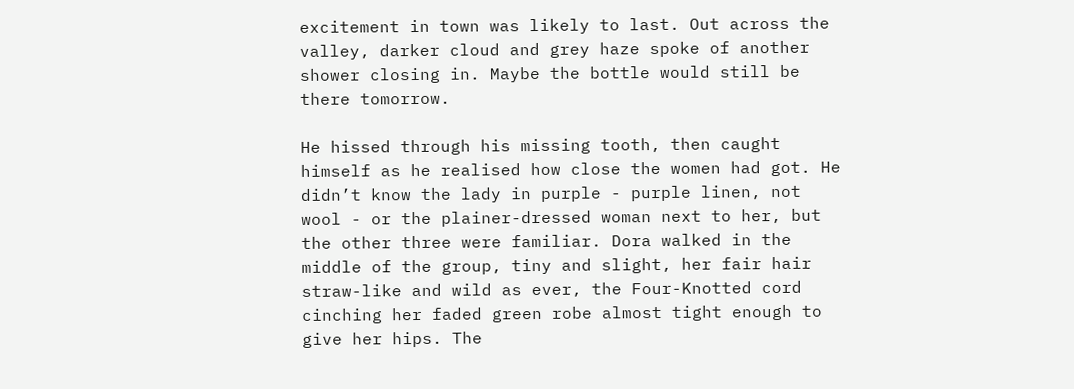excitement in town was likely to last. Out across the valley, darker cloud and grey haze spoke of another shower closing in. Maybe the bottle would still be there tomorrow.

He hissed through his missing tooth, then caught himself as he realised how close the women had got. He didn’t know the lady in purple - purple linen, not wool - or the plainer-dressed woman next to her, but the other three were familiar. Dora walked in the middle of the group, tiny and slight, her fair hair straw-like and wild as ever, the Four-Knotted cord cinching her faded green robe almost tight enough to give her hips. The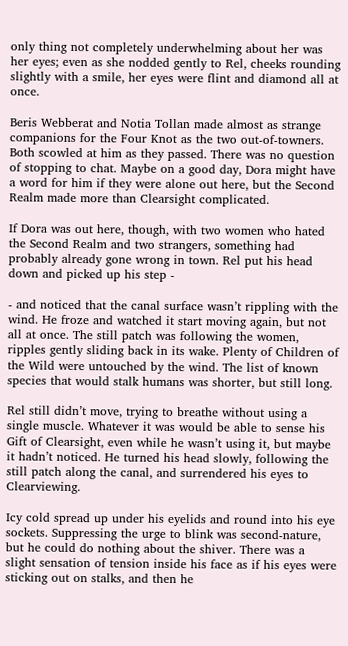only thing not completely underwhelming about her was her eyes; even as she nodded gently to Rel, cheeks rounding slightly with a smile, her eyes were flint and diamond all at once.

Beris Webberat and Notia Tollan made almost as strange companions for the Four Knot as the two out-of-towners. Both scowled at him as they passed. There was no question of stopping to chat. Maybe on a good day, Dora might have a word for him if they were alone out here, but the Second Realm made more than Clearsight complicated.

If Dora was out here, though, with two women who hated the Second Realm and two strangers, something had probably already gone wrong in town. Rel put his head down and picked up his step -

- and noticed that the canal surface wasn’t rippling with the wind. He froze and watched it start moving again, but not all at once. The still patch was following the women, ripples gently sliding back in its wake. Plenty of Children of the Wild were untouched by the wind. The list of known species that would stalk humans was shorter, but still long.

Rel still didn’t move, trying to breathe without using a single muscle. Whatever it was would be able to sense his Gift of Clearsight, even while he wasn’t using it, but maybe it hadn’t noticed. He turned his head slowly, following the still patch along the canal, and surrendered his eyes to Clearviewing.

Icy cold spread up under his eyelids and round into his eye sockets. Suppressing the urge to blink was second-nature, but he could do nothing about the shiver. There was a slight sensation of tension inside his face as if his eyes were sticking out on stalks, and then he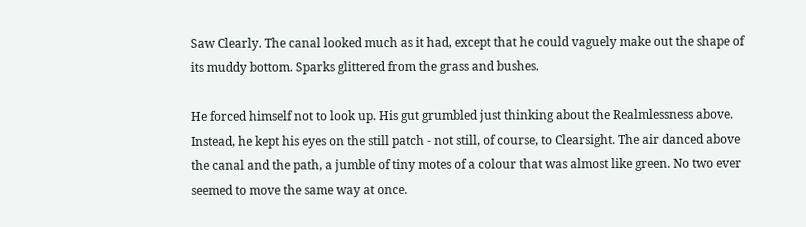Saw Clearly. The canal looked much as it had, except that he could vaguely make out the shape of its muddy bottom. Sparks glittered from the grass and bushes.

He forced himself not to look up. His gut grumbled just thinking about the Realmlessness above. Instead, he kept his eyes on the still patch - not still, of course, to Clearsight. The air danced above the canal and the path, a jumble of tiny motes of a colour that was almost like green. No two ever seemed to move the same way at once.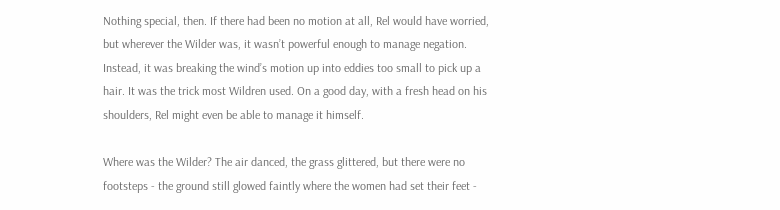Nothing special, then. If there had been no motion at all, Rel would have worried, but wherever the Wilder was, it wasn’t powerful enough to manage negation. Instead, it was breaking the wind’s motion up into eddies too small to pick up a hair. It was the trick most Wildren used. On a good day, with a fresh head on his shoulders, Rel might even be able to manage it himself.

Where was the Wilder? The air danced, the grass glittered, but there were no footsteps - the ground still glowed faintly where the women had set their feet -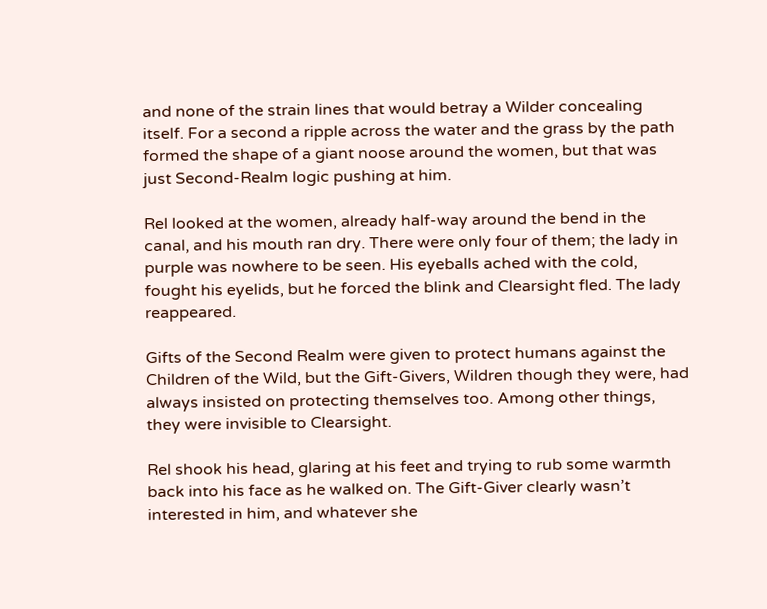and none of the strain lines that would betray a Wilder concealing itself. For a second a ripple across the water and the grass by the path formed the shape of a giant noose around the women, but that was just Second-Realm logic pushing at him.

Rel looked at the women, already half-way around the bend in the canal, and his mouth ran dry. There were only four of them; the lady in purple was nowhere to be seen. His eyeballs ached with the cold, fought his eyelids, but he forced the blink and Clearsight fled. The lady reappeared.

Gifts of the Second Realm were given to protect humans against the Children of the Wild, but the Gift-Givers, Wildren though they were, had always insisted on protecting themselves too. Among other things, they were invisible to Clearsight.

Rel shook his head, glaring at his feet and trying to rub some warmth back into his face as he walked on. The Gift-Giver clearly wasn’t interested in him, and whatever she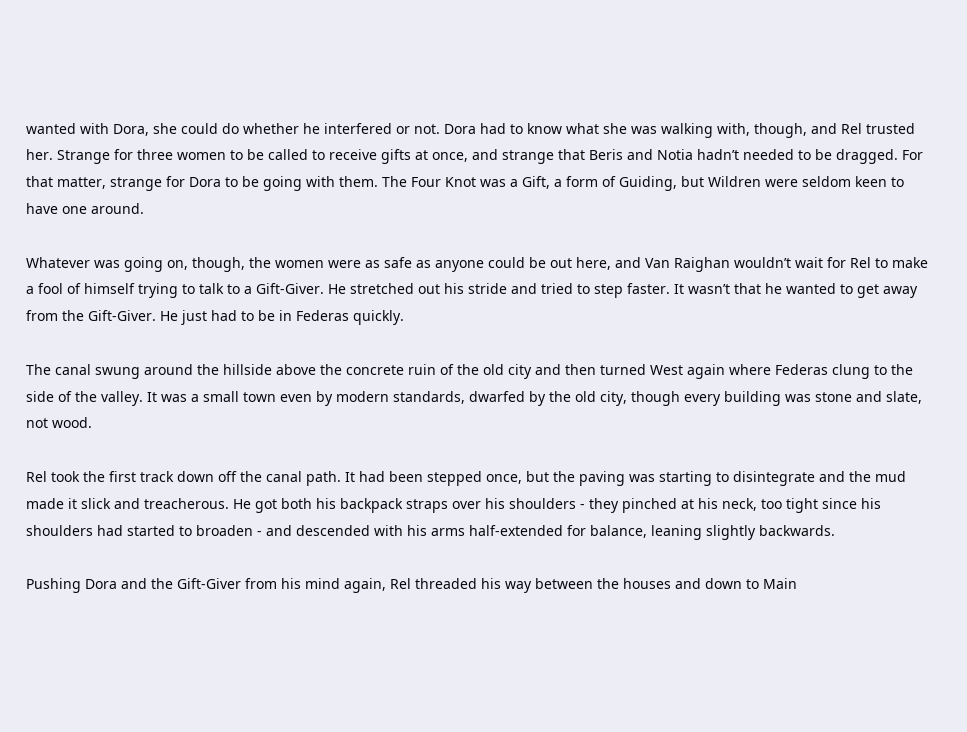wanted with Dora, she could do whether he interfered or not. Dora had to know what she was walking with, though, and Rel trusted her. Strange for three women to be called to receive gifts at once, and strange that Beris and Notia hadn’t needed to be dragged. For that matter, strange for Dora to be going with them. The Four Knot was a Gift, a form of Guiding, but Wildren were seldom keen to have one around.

Whatever was going on, though, the women were as safe as anyone could be out here, and Van Raighan wouldn’t wait for Rel to make a fool of himself trying to talk to a Gift-Giver. He stretched out his stride and tried to step faster. It wasn’t that he wanted to get away from the Gift-Giver. He just had to be in Federas quickly.

The canal swung around the hillside above the concrete ruin of the old city and then turned West again where Federas clung to the side of the valley. It was a small town even by modern standards, dwarfed by the old city, though every building was stone and slate, not wood.

Rel took the first track down off the canal path. It had been stepped once, but the paving was starting to disintegrate and the mud made it slick and treacherous. He got both his backpack straps over his shoulders - they pinched at his neck, too tight since his shoulders had started to broaden - and descended with his arms half-extended for balance, leaning slightly backwards.

Pushing Dora and the Gift-Giver from his mind again, Rel threaded his way between the houses and down to Main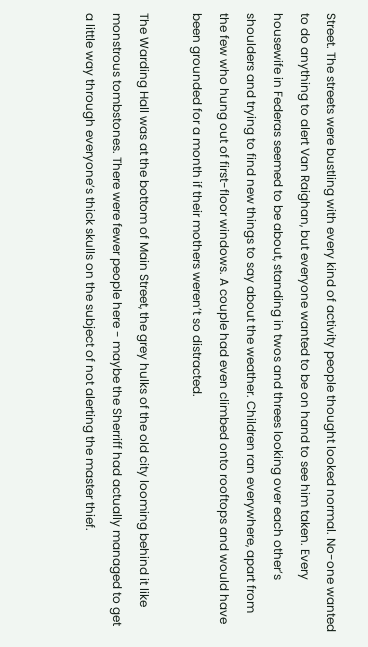Street. The streets were bustling with every kind of activity people thought looked normal. No-one wanted to do anything to alert Van Raighan, but everyone wanted to be on hand to see him taken. Every housewife in Federas seemed to be about, standing in twos and threes looking over each other’s shoulders and trying to find new things to say about the weather. Children ran everywhere, apart from the few who hung out of first-floor windows. A couple had even climbed onto rooftops and would have been grounded for a month if their mothers weren’t so distracted.

The Warding Hall was at the bottom of Main Street, the grey hulks of the old city looming behind it like monstrous tombstones. There were fewer people here - maybe the Sherriff had actually managed to get a little way through everyone’s thick skulls on the subject of not alerting the master thief.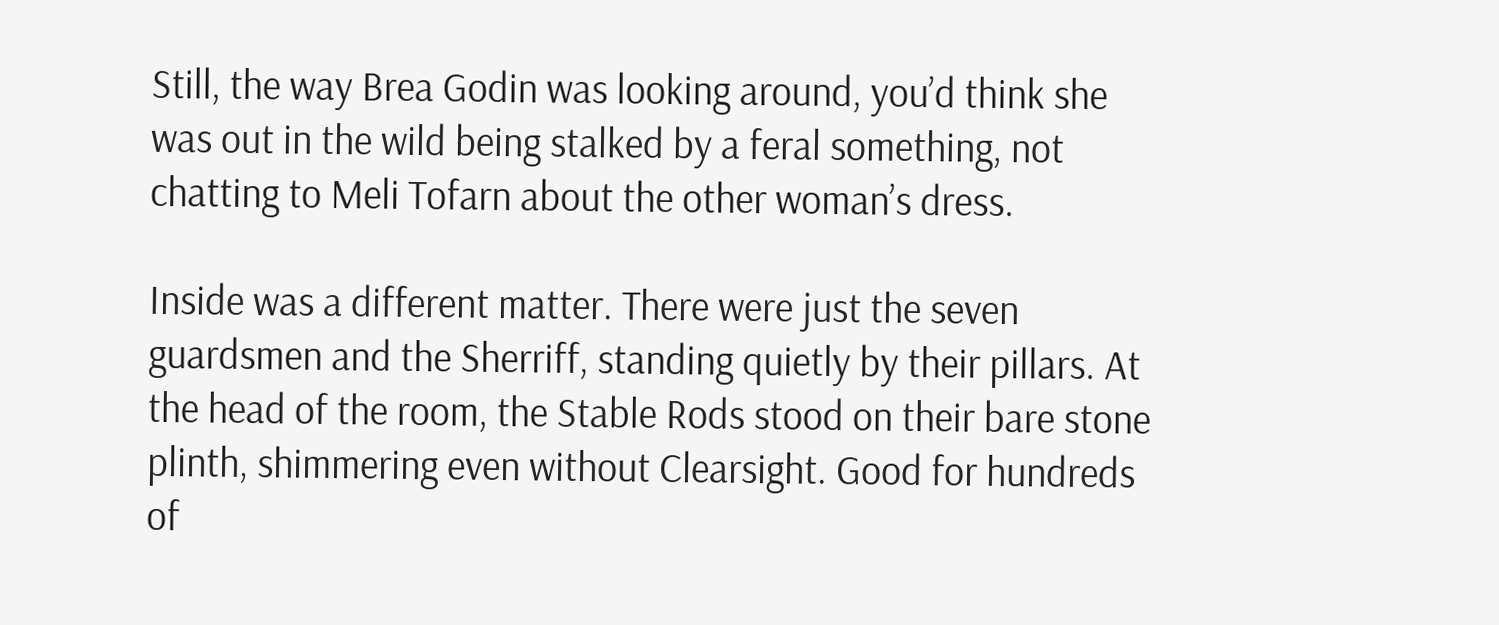Still, the way Brea Godin was looking around, you’d think she was out in the wild being stalked by a feral something, not chatting to Meli Tofarn about the other woman’s dress.

Inside was a different matter. There were just the seven guardsmen and the Sherriff, standing quietly by their pillars. At the head of the room, the Stable Rods stood on their bare stone plinth, shimmering even without Clearsight. Good for hundreds of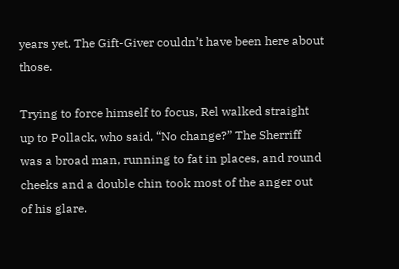years yet. The Gift-Giver couldn’t have been here about those.

Trying to force himself to focus, Rel walked straight up to Pollack, who said, “No change?” The Sherriff was a broad man, running to fat in places, and round cheeks and a double chin took most of the anger out of his glare.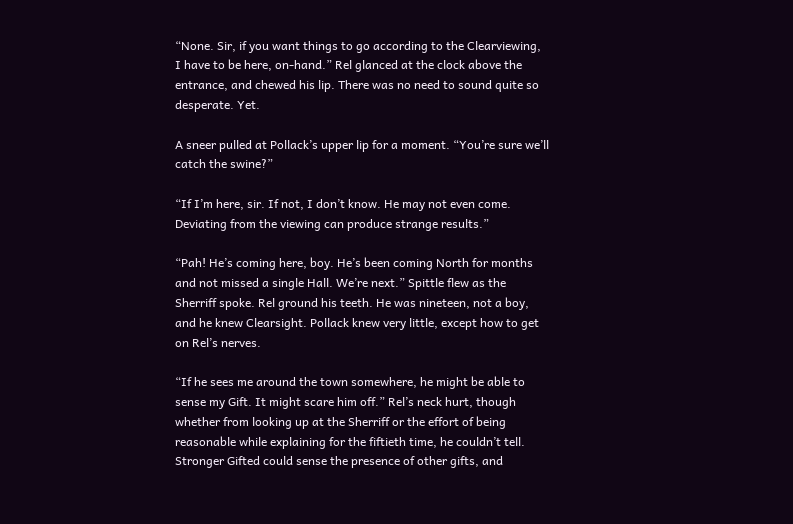“None. Sir, if you want things to go according to the Clearviewing, I have to be here, on-hand.” Rel glanced at the clock above the entrance, and chewed his lip. There was no need to sound quite so desperate. Yet.

A sneer pulled at Pollack’s upper lip for a moment. “You’re sure we’ll catch the swine?”

“If I’m here, sir. If not, I don’t know. He may not even come. Deviating from the viewing can produce strange results.”

“Pah! He’s coming here, boy. He’s been coming North for months and not missed a single Hall. We’re next.” Spittle flew as the Sherriff spoke. Rel ground his teeth. He was nineteen, not a boy, and he knew Clearsight. Pollack knew very little, except how to get on Rel’s nerves.

“If he sees me around the town somewhere, he might be able to sense my Gift. It might scare him off.” Rel’s neck hurt, though whether from looking up at the Sherriff or the effort of being reasonable while explaining for the fiftieth time, he couldn’t tell. Stronger Gifted could sense the presence of other gifts, and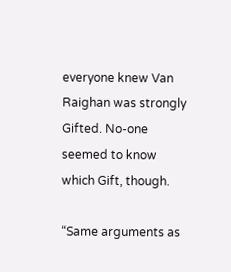everyone knew Van Raighan was strongly Gifted. No-one seemed to know which Gift, though.

“Same arguments as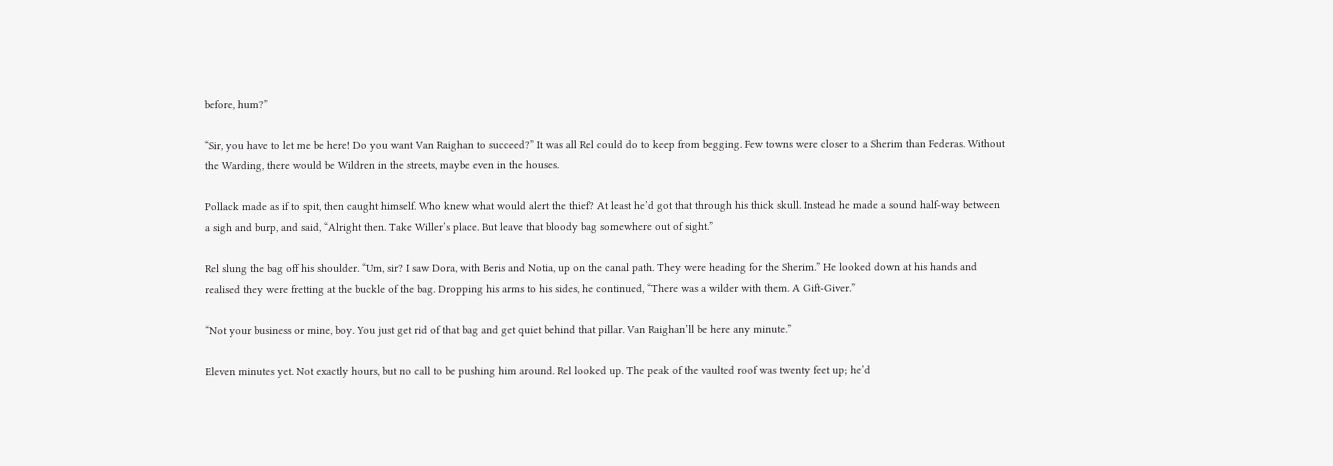before, hum?”

“Sir, you have to let me be here! Do you want Van Raighan to succeed?” It was all Rel could do to keep from begging. Few towns were closer to a Sherim than Federas. Without the Warding, there would be Wildren in the streets, maybe even in the houses.

Pollack made as if to spit, then caught himself. Who knew what would alert the thief? At least he’d got that through his thick skull. Instead he made a sound half-way between a sigh and burp, and said, “Alright then. Take Willer’s place. But leave that bloody bag somewhere out of sight.”

Rel slung the bag off his shoulder. “Um, sir? I saw Dora, with Beris and Notia, up on the canal path. They were heading for the Sherim.” He looked down at his hands and realised they were fretting at the buckle of the bag. Dropping his arms to his sides, he continued, “There was a wilder with them. A Gift-Giver.”

“Not your business or mine, boy. You just get rid of that bag and get quiet behind that pillar. Van Raighan’ll be here any minute.”

Eleven minutes yet. Not exactly hours, but no call to be pushing him around. Rel looked up. The peak of the vaulted roof was twenty feet up; he’d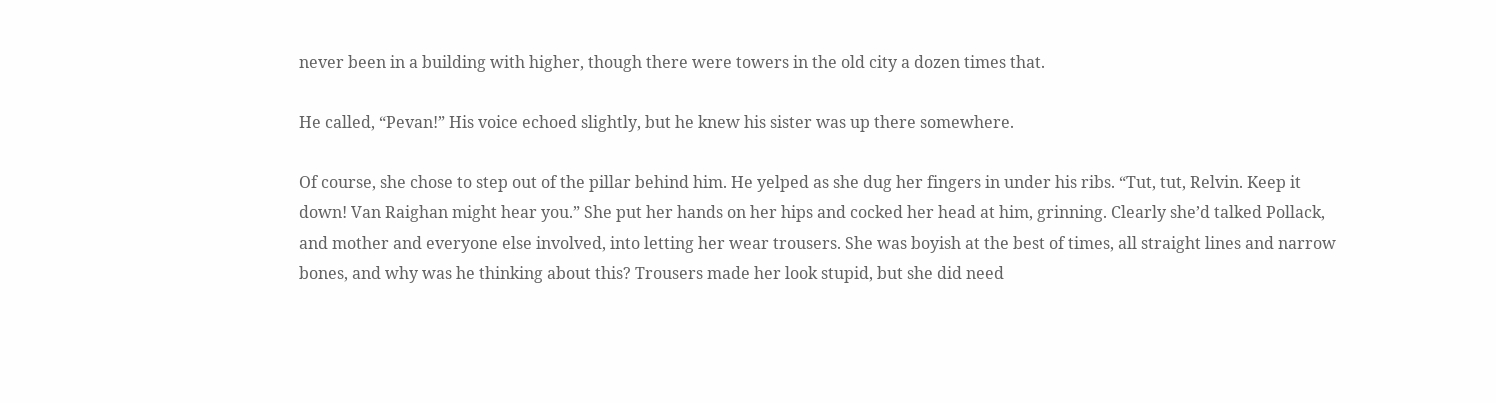never been in a building with higher, though there were towers in the old city a dozen times that.

He called, “Pevan!” His voice echoed slightly, but he knew his sister was up there somewhere.

Of course, she chose to step out of the pillar behind him. He yelped as she dug her fingers in under his ribs. “Tut, tut, Relvin. Keep it down! Van Raighan might hear you.” She put her hands on her hips and cocked her head at him, grinning. Clearly she’d talked Pollack, and mother and everyone else involved, into letting her wear trousers. She was boyish at the best of times, all straight lines and narrow bones, and why was he thinking about this? Trousers made her look stupid, but she did need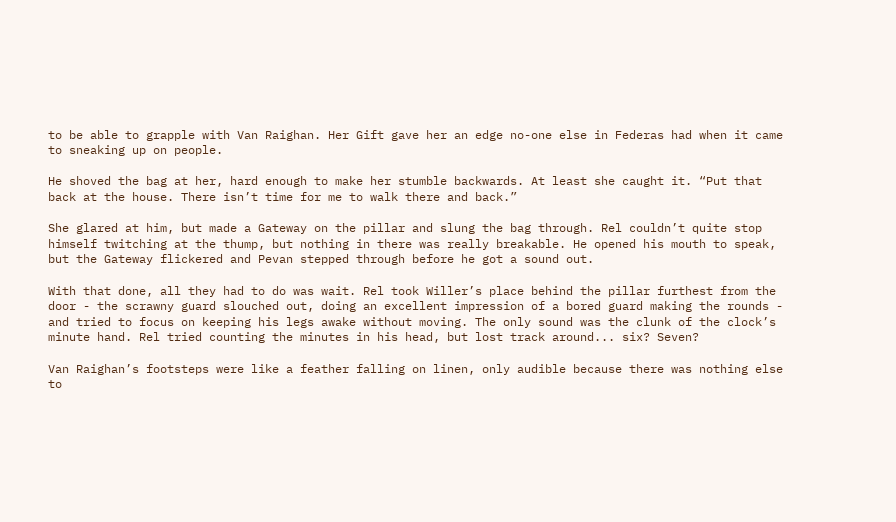to be able to grapple with Van Raighan. Her Gift gave her an edge no-one else in Federas had when it came to sneaking up on people.

He shoved the bag at her, hard enough to make her stumble backwards. At least she caught it. “Put that back at the house. There isn’t time for me to walk there and back.”

She glared at him, but made a Gateway on the pillar and slung the bag through. Rel couldn’t quite stop himself twitching at the thump, but nothing in there was really breakable. He opened his mouth to speak, but the Gateway flickered and Pevan stepped through before he got a sound out.

With that done, all they had to do was wait. Rel took Willer’s place behind the pillar furthest from the door - the scrawny guard slouched out, doing an excellent impression of a bored guard making the rounds - and tried to focus on keeping his legs awake without moving. The only sound was the clunk of the clock’s minute hand. Rel tried counting the minutes in his head, but lost track around... six? Seven?

Van Raighan’s footsteps were like a feather falling on linen, only audible because there was nothing else to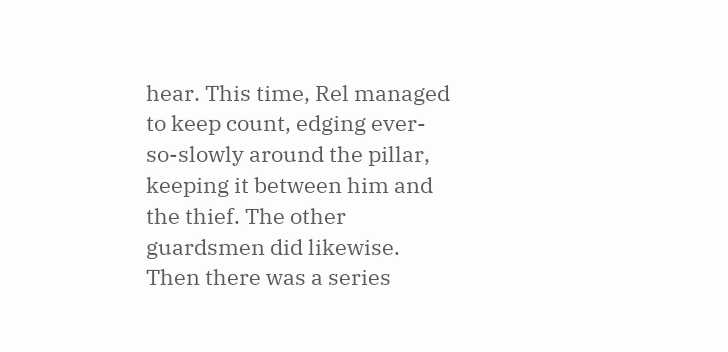hear. This time, Rel managed to keep count, edging ever-so-slowly around the pillar, keeping it between him and the thief. The other guardsmen did likewise. Then there was a series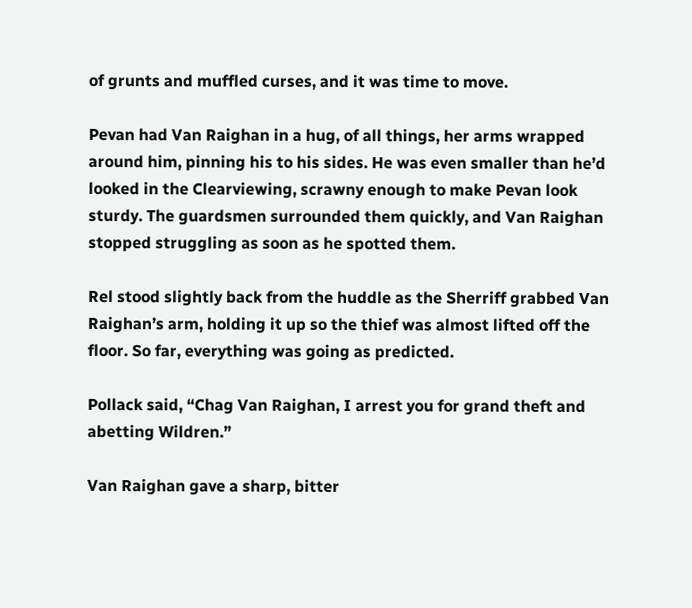of grunts and muffled curses, and it was time to move.

Pevan had Van Raighan in a hug, of all things, her arms wrapped around him, pinning his to his sides. He was even smaller than he’d looked in the Clearviewing, scrawny enough to make Pevan look sturdy. The guardsmen surrounded them quickly, and Van Raighan stopped struggling as soon as he spotted them.

Rel stood slightly back from the huddle as the Sherriff grabbed Van Raighan’s arm, holding it up so the thief was almost lifted off the floor. So far, everything was going as predicted.

Pollack said, “Chag Van Raighan, I arrest you for grand theft and abetting Wildren.”

Van Raighan gave a sharp, bitter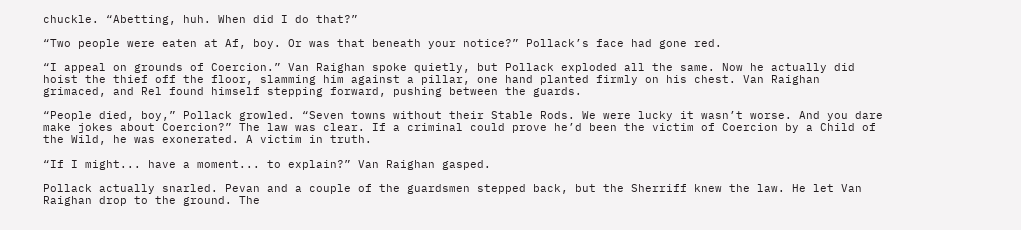chuckle. “Abetting, huh. When did I do that?”

“Two people were eaten at Af, boy. Or was that beneath your notice?” Pollack’s face had gone red.

“I appeal on grounds of Coercion.” Van Raighan spoke quietly, but Pollack exploded all the same. Now he actually did hoist the thief off the floor, slamming him against a pillar, one hand planted firmly on his chest. Van Raighan grimaced, and Rel found himself stepping forward, pushing between the guards.

“People died, boy,” Pollack growled. “Seven towns without their Stable Rods. We were lucky it wasn’t worse. And you dare make jokes about Coercion?” The law was clear. If a criminal could prove he’d been the victim of Coercion by a Child of the Wild, he was exonerated. A victim in truth.

“If I might... have a moment... to explain?” Van Raighan gasped.

Pollack actually snarled. Pevan and a couple of the guardsmen stepped back, but the Sherriff knew the law. He let Van Raighan drop to the ground. The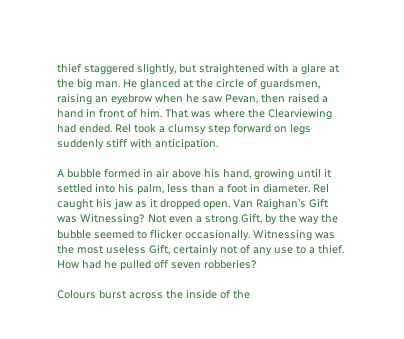thief staggered slightly, but straightened with a glare at the big man. He glanced at the circle of guardsmen, raising an eyebrow when he saw Pevan, then raised a hand in front of him. That was where the Clearviewing had ended. Rel took a clumsy step forward on legs suddenly stiff with anticipation.

A bubble formed in air above his hand, growing until it settled into his palm, less than a foot in diameter. Rel caught his jaw as it dropped open. Van Raighan’s Gift was Witnessing? Not even a strong Gift, by the way the bubble seemed to flicker occasionally. Witnessing was the most useless Gift, certainly not of any use to a thief. How had he pulled off seven robberies?

Colours burst across the inside of the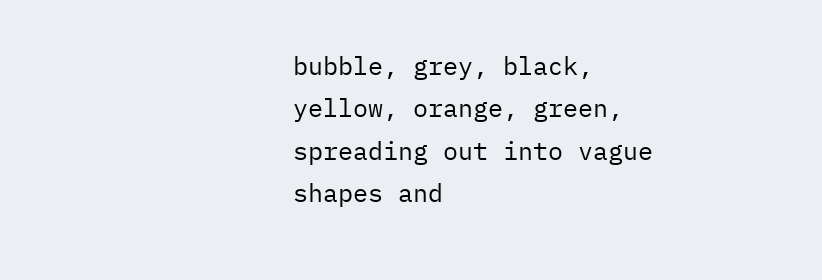bubble, grey, black, yellow, orange, green, spreading out into vague shapes and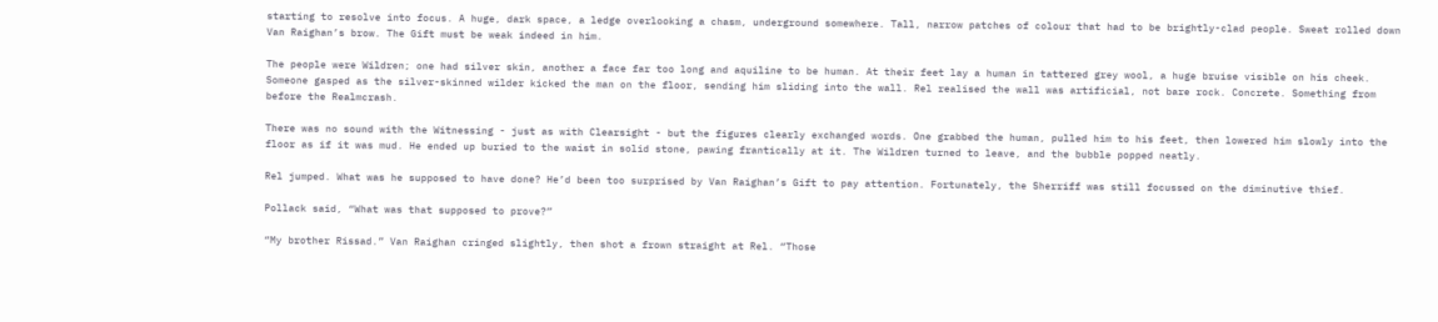starting to resolve into focus. A huge, dark space, a ledge overlooking a chasm, underground somewhere. Tall, narrow patches of colour that had to be brightly-clad people. Sweat rolled down Van Raighan’s brow. The Gift must be weak indeed in him.

The people were Wildren; one had silver skin, another a face far too long and aquiline to be human. At their feet lay a human in tattered grey wool, a huge bruise visible on his cheek. Someone gasped as the silver-skinned wilder kicked the man on the floor, sending him sliding into the wall. Rel realised the wall was artificial, not bare rock. Concrete. Something from before the Realmcrash.

There was no sound with the Witnessing - just as with Clearsight - but the figures clearly exchanged words. One grabbed the human, pulled him to his feet, then lowered him slowly into the floor as if it was mud. He ended up buried to the waist in solid stone, pawing frantically at it. The Wildren turned to leave, and the bubble popped neatly.

Rel jumped. What was he supposed to have done? He’d been too surprised by Van Raighan’s Gift to pay attention. Fortunately, the Sherriff was still focussed on the diminutive thief.

Pollack said, “What was that supposed to prove?”

“My brother Rissad.” Van Raighan cringed slightly, then shot a frown straight at Rel. “Those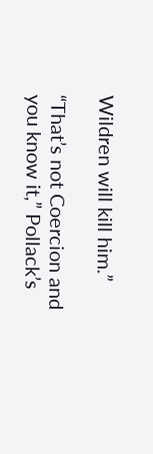Wildren will kill him.”

“That’s not Coercion and you know it,” Pollack’s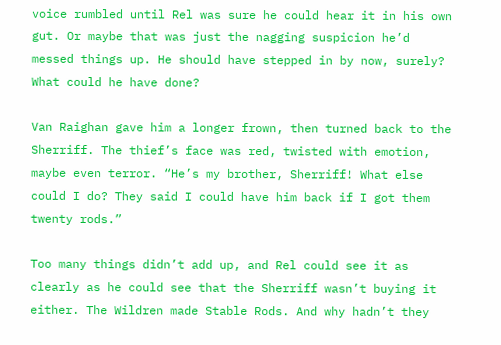voice rumbled until Rel was sure he could hear it in his own gut. Or maybe that was just the nagging suspicion he’d messed things up. He should have stepped in by now, surely? What could he have done?

Van Raighan gave him a longer frown, then turned back to the Sherriff. The thief’s face was red, twisted with emotion, maybe even terror. “He’s my brother, Sherriff! What else could I do? They said I could have him back if I got them twenty rods.”

Too many things didn’t add up, and Rel could see it as clearly as he could see that the Sherriff wasn’t buying it either. The Wildren made Stable Rods. And why hadn’t they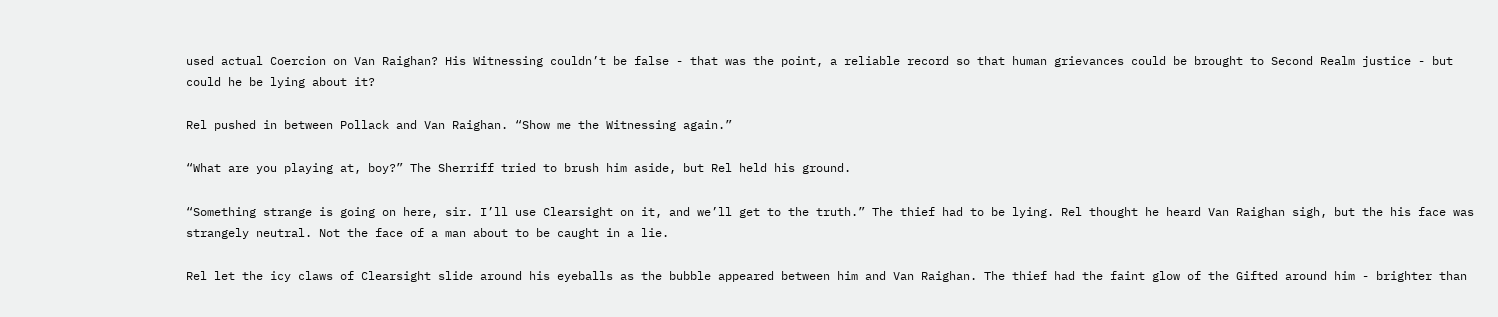used actual Coercion on Van Raighan? His Witnessing couldn’t be false - that was the point, a reliable record so that human grievances could be brought to Second Realm justice - but could he be lying about it?

Rel pushed in between Pollack and Van Raighan. “Show me the Witnessing again.”

“What are you playing at, boy?” The Sherriff tried to brush him aside, but Rel held his ground.

“Something strange is going on here, sir. I’ll use Clearsight on it, and we’ll get to the truth.” The thief had to be lying. Rel thought he heard Van Raighan sigh, but the his face was strangely neutral. Not the face of a man about to be caught in a lie.

Rel let the icy claws of Clearsight slide around his eyeballs as the bubble appeared between him and Van Raighan. The thief had the faint glow of the Gifted around him - brighter than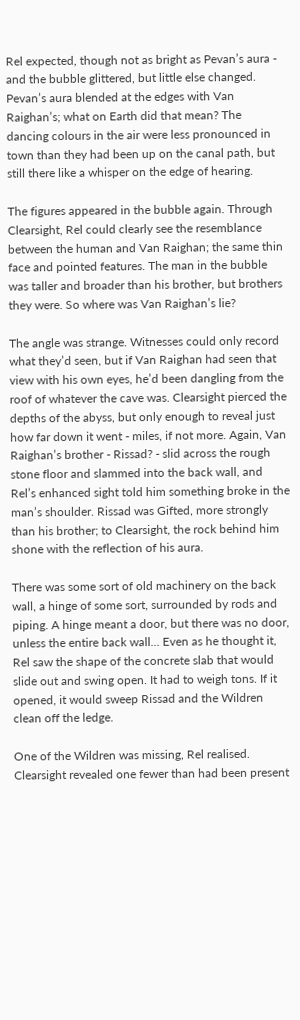Rel expected, though not as bright as Pevan’s aura - and the bubble glittered, but little else changed. Pevan’s aura blended at the edges with Van Raighan’s; what on Earth did that mean? The dancing colours in the air were less pronounced in town than they had been up on the canal path, but still there like a whisper on the edge of hearing.

The figures appeared in the bubble again. Through Clearsight, Rel could clearly see the resemblance between the human and Van Raighan; the same thin face and pointed features. The man in the bubble was taller and broader than his brother, but brothers they were. So where was Van Raighan’s lie?

The angle was strange. Witnesses could only record what they’d seen, but if Van Raighan had seen that view with his own eyes, he’d been dangling from the roof of whatever the cave was. Clearsight pierced the depths of the abyss, but only enough to reveal just how far down it went - miles, if not more. Again, Van Raighan’s brother - Rissad? - slid across the rough stone floor and slammed into the back wall, and Rel’s enhanced sight told him something broke in the man’s shoulder. Rissad was Gifted, more strongly than his brother; to Clearsight, the rock behind him shone with the reflection of his aura.

There was some sort of old machinery on the back wall, a hinge of some sort, surrounded by rods and piping. A hinge meant a door, but there was no door, unless the entire back wall... Even as he thought it, Rel saw the shape of the concrete slab that would slide out and swing open. It had to weigh tons. If it opened, it would sweep Rissad and the Wildren clean off the ledge.

One of the Wildren was missing, Rel realised. Clearsight revealed one fewer than had been present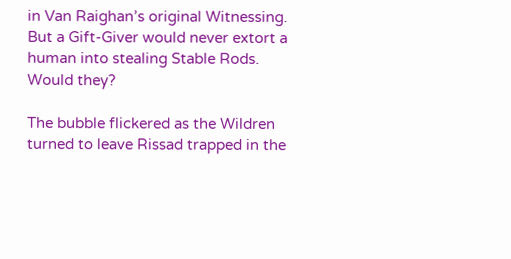in Van Raighan’s original Witnessing. But a Gift-Giver would never extort a human into stealing Stable Rods. Would they?

The bubble flickered as the Wildren turned to leave Rissad trapped in the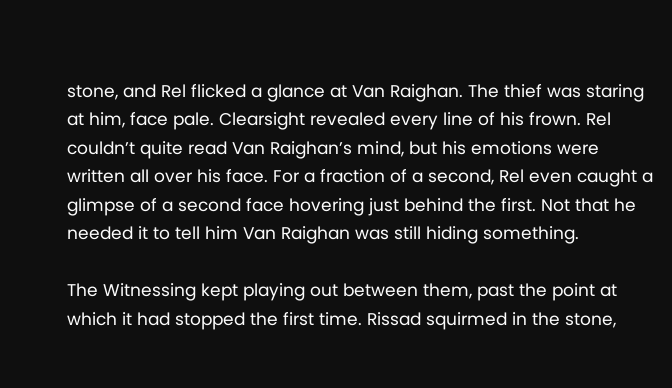stone, and Rel flicked a glance at Van Raighan. The thief was staring at him, face pale. Clearsight revealed every line of his frown. Rel couldn’t quite read Van Raighan’s mind, but his emotions were written all over his face. For a fraction of a second, Rel even caught a glimpse of a second face hovering just behind the first. Not that he needed it to tell him Van Raighan was still hiding something.

The Witnessing kept playing out between them, past the point at which it had stopped the first time. Rissad squirmed in the stone,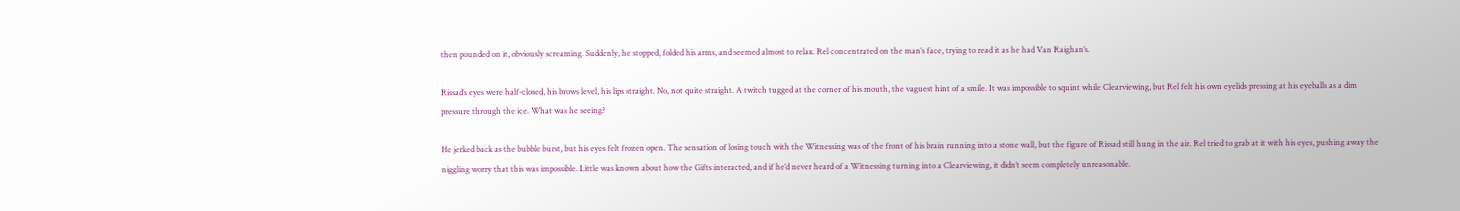then pounded on it, obviously screaming. Suddenly, he stopped, folded his arms, and seemed almost to relax. Rel concentrated on the man’s face, trying to read it as he had Van Raighan’s.

Rissad’s eyes were half-closed, his brows level, his lips straight. No, not quite straight. A twitch tugged at the corner of his mouth, the vaguest hint of a smile. It was impossible to squint while Clearviewing, but Rel felt his own eyelids pressing at his eyeballs as a dim pressure through the ice. What was he seeing?

He jerked back as the bubble burst, but his eyes felt frozen open. The sensation of losing touch with the Witnessing was of the front of his brain running into a stone wall, but the figure of Rissad still hung in the air. Rel tried to grab at it with his eyes, pushing away the niggling worry that this was impossible. Little was known about how the Gifts interacted, and if he’d never heard of a Witnessing turning into a Clearviewing, it didn’t seem completely unreasonable.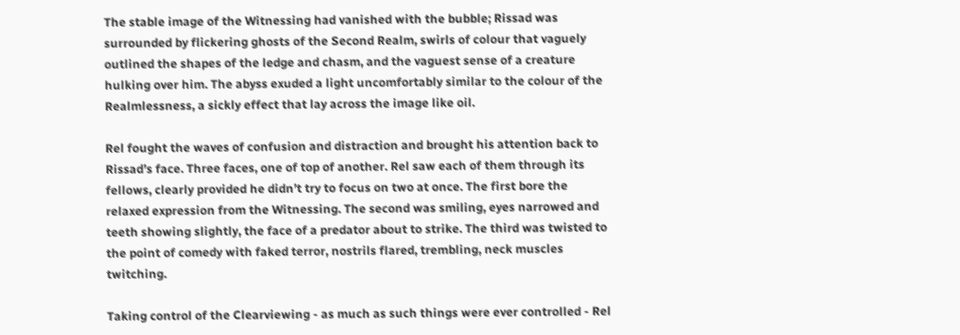The stable image of the Witnessing had vanished with the bubble; Rissad was surrounded by flickering ghosts of the Second Realm, swirls of colour that vaguely outlined the shapes of the ledge and chasm, and the vaguest sense of a creature hulking over him. The abyss exuded a light uncomfortably similar to the colour of the Realmlessness, a sickly effect that lay across the image like oil.

Rel fought the waves of confusion and distraction and brought his attention back to Rissad’s face. Three faces, one of top of another. Rel saw each of them through its fellows, clearly provided he didn’t try to focus on two at once. The first bore the relaxed expression from the Witnessing. The second was smiling, eyes narrowed and teeth showing slightly, the face of a predator about to strike. The third was twisted to the point of comedy with faked terror, nostrils flared, trembling, neck muscles twitching.

Taking control of the Clearviewing - as much as such things were ever controlled - Rel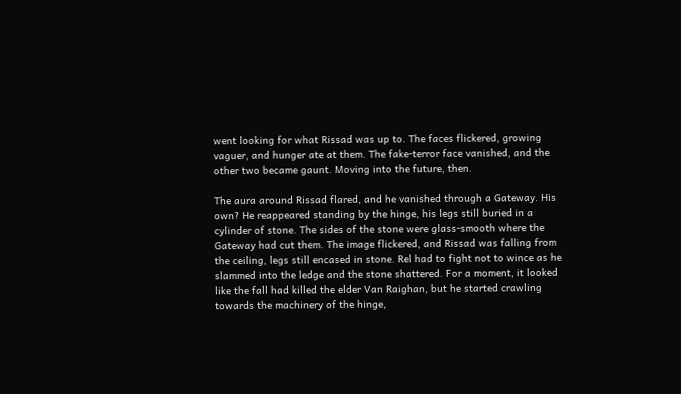went looking for what Rissad was up to. The faces flickered, growing vaguer, and hunger ate at them. The fake-terror face vanished, and the other two became gaunt. Moving into the future, then.

The aura around Rissad flared, and he vanished through a Gateway. His own? He reappeared standing by the hinge, his legs still buried in a cylinder of stone. The sides of the stone were glass-smooth where the Gateway had cut them. The image flickered, and Rissad was falling from the ceiling, legs still encased in stone. Rel had to fight not to wince as he slammed into the ledge and the stone shattered. For a moment, it looked like the fall had killed the elder Van Raighan, but he started crawling towards the machinery of the hinge,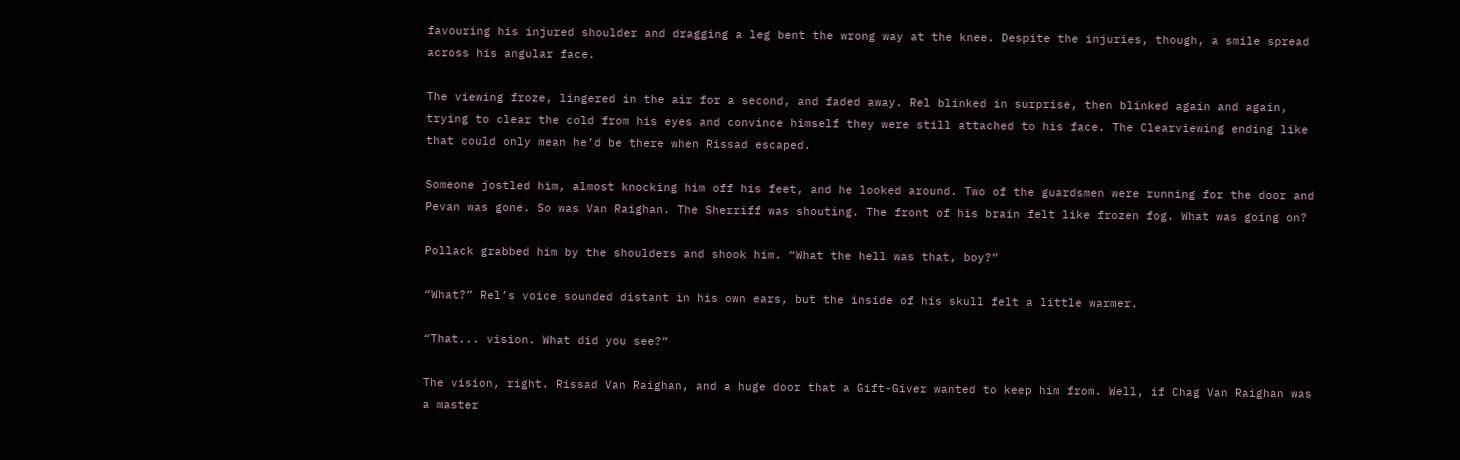favouring his injured shoulder and dragging a leg bent the wrong way at the knee. Despite the injuries, though, a smile spread across his angular face.

The viewing froze, lingered in the air for a second, and faded away. Rel blinked in surprise, then blinked again and again, trying to clear the cold from his eyes and convince himself they were still attached to his face. The Clearviewing ending like that could only mean he’d be there when Rissad escaped.

Someone jostled him, almost knocking him off his feet, and he looked around. Two of the guardsmen were running for the door and Pevan was gone. So was Van Raighan. The Sherriff was shouting. The front of his brain felt like frozen fog. What was going on?

Pollack grabbed him by the shoulders and shook him. “What the hell was that, boy?”

“What?” Rel’s voice sounded distant in his own ears, but the inside of his skull felt a little warmer.

“That... vision. What did you see?”

The vision, right. Rissad Van Raighan, and a huge door that a Gift-Giver wanted to keep him from. Well, if Chag Van Raighan was a master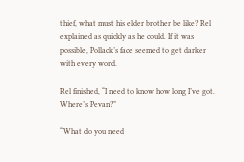thief, what must his elder brother be like? Rel explained as quickly as he could. If it was possible, Pollack’s face seemed to get darker with every word.

Rel finished, “I need to know how long I’ve got. Where’s Pevan?”

“What do you need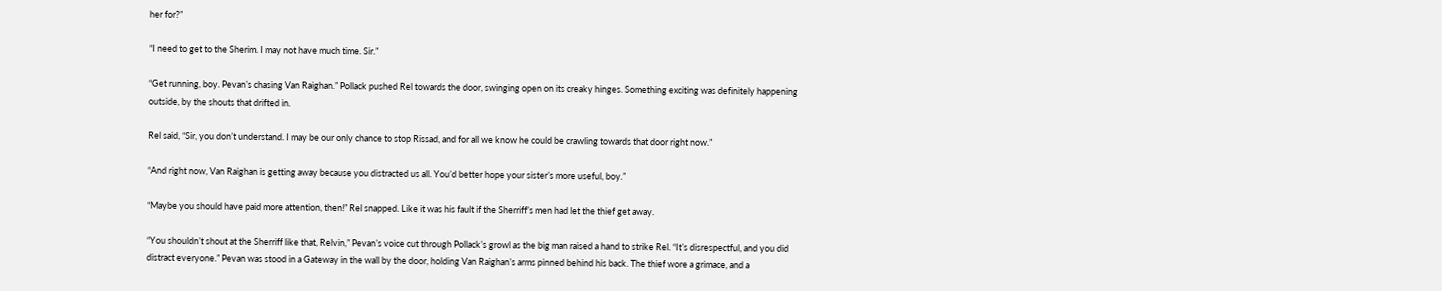her for?”

“I need to get to the Sherim. I may not have much time. Sir.”

“Get running, boy. Pevan’s chasing Van Raighan.” Pollack pushed Rel towards the door, swinging open on its creaky hinges. Something exciting was definitely happening outside, by the shouts that drifted in.

Rel said, “Sir, you don’t understand. I may be our only chance to stop Rissad, and for all we know he could be crawling towards that door right now.”

“And right now, Van Raighan is getting away because you distracted us all. You’d better hope your sister’s more useful, boy.”

“Maybe you should have paid more attention, then!” Rel snapped. Like it was his fault if the Sherriff’s men had let the thief get away.

“You shouldn’t shout at the Sherriff like that, Relvin,” Pevan’s voice cut through Pollack’s growl as the big man raised a hand to strike Rel. “It’s disrespectful, and you did distract everyone.” Pevan was stood in a Gateway in the wall by the door, holding Van Raighan’s arms pinned behind his back. The thief wore a grimace, and a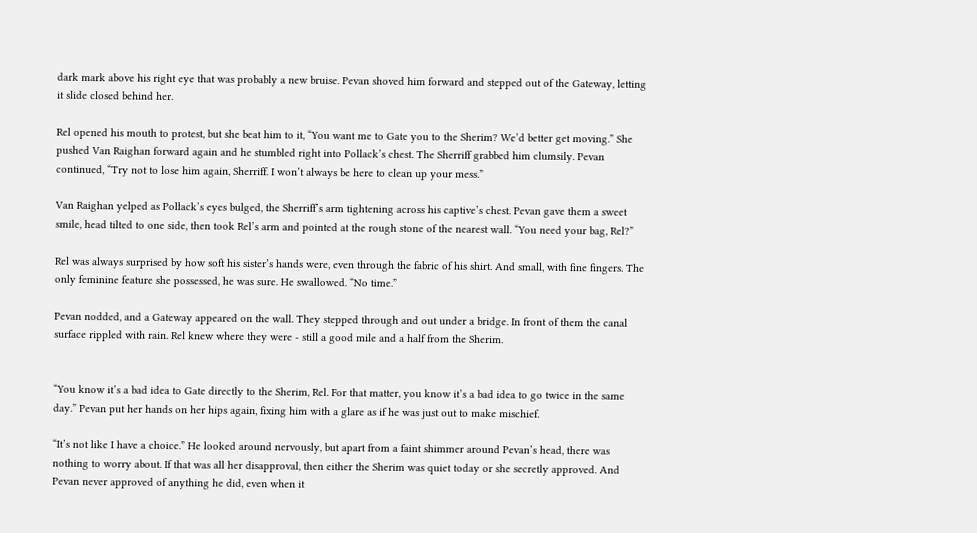dark mark above his right eye that was probably a new bruise. Pevan shoved him forward and stepped out of the Gateway, letting it slide closed behind her.

Rel opened his mouth to protest, but she beat him to it, “You want me to Gate you to the Sherim? We’d better get moving.” She pushed Van Raighan forward again and he stumbled right into Pollack’s chest. The Sherriff grabbed him clumsily. Pevan continued, “Try not to lose him again, Sherriff. I won’t always be here to clean up your mess.”

Van Raighan yelped as Pollack’s eyes bulged, the Sherriff’s arm tightening across his captive’s chest. Pevan gave them a sweet smile, head tilted to one side, then took Rel’s arm and pointed at the rough stone of the nearest wall. “You need your bag, Rel?”

Rel was always surprised by how soft his sister’s hands were, even through the fabric of his shirt. And small, with fine fingers. The only feminine feature she possessed, he was sure. He swallowed. “No time.”

Pevan nodded, and a Gateway appeared on the wall. They stepped through and out under a bridge. In front of them the canal surface rippled with rain. Rel knew where they were - still a good mile and a half from the Sherim.


“You know it’s a bad idea to Gate directly to the Sherim, Rel. For that matter, you know it’s a bad idea to go twice in the same day.” Pevan put her hands on her hips again, fixing him with a glare as if he was just out to make mischief.

“It’s not like I have a choice.” He looked around nervously, but apart from a faint shimmer around Pevan’s head, there was nothing to worry about. If that was all her disapproval, then either the Sherim was quiet today or she secretly approved. And Pevan never approved of anything he did, even when it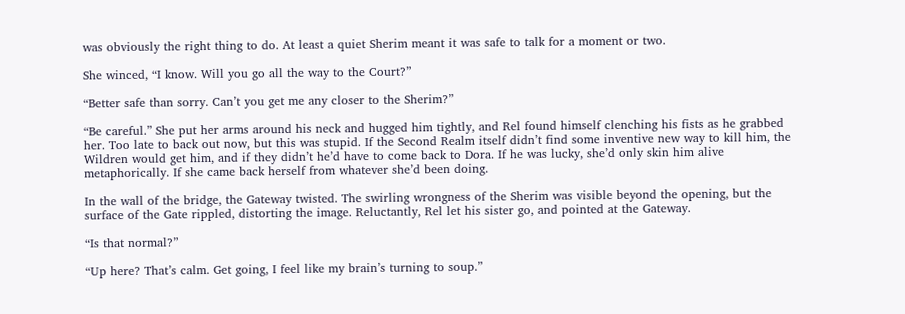was obviously the right thing to do. At least a quiet Sherim meant it was safe to talk for a moment or two.

She winced, “I know. Will you go all the way to the Court?”

“Better safe than sorry. Can’t you get me any closer to the Sherim?”

“Be careful.” She put her arms around his neck and hugged him tightly, and Rel found himself clenching his fists as he grabbed her. Too late to back out now, but this was stupid. If the Second Realm itself didn’t find some inventive new way to kill him, the Wildren would get him, and if they didn’t he’d have to come back to Dora. If he was lucky, she’d only skin him alive metaphorically. If she came back herself from whatever she’d been doing.

In the wall of the bridge, the Gateway twisted. The swirling wrongness of the Sherim was visible beyond the opening, but the surface of the Gate rippled, distorting the image. Reluctantly, Rel let his sister go, and pointed at the Gateway.

“Is that normal?”

“Up here? That’s calm. Get going, I feel like my brain’s turning to soup.”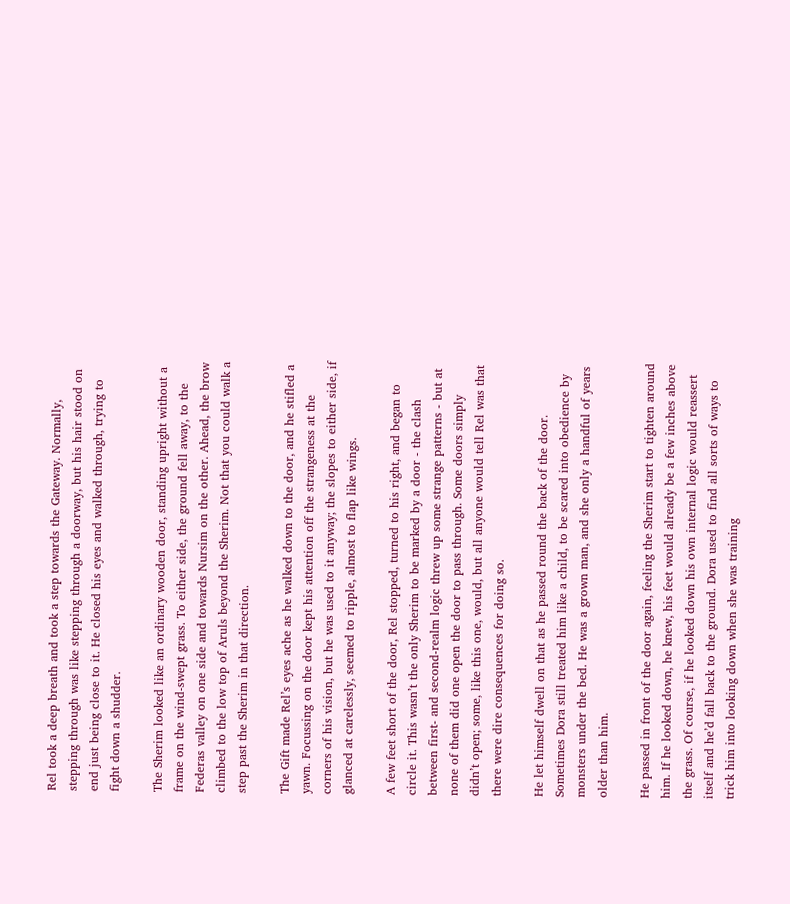Rel took a deep breath and took a step towards the Gateway. Normally, stepping through was like stepping through a doorway, but his hair stood on end just being close to it. He closed his eyes and walked through, trying to fight down a shudder.

The Sherim looked like an ordinary wooden door, standing upright without a frame on the wind-swept grass. To either side, the ground fell away, to the Federas valley on one side and towards Nursim on the other. Ahead, the brow climbed to the low top of Aruls beyond the Sherim. Not that you could walk a step past the Sherim in that direction.

The Gift made Rel’s eyes ache as he walked down to the door, and he stifled a yawn. Focussing on the door kept his attention off the strangeness at the corners of his vision, but he was used to it anyway; the slopes to either side, if glanced at carelessly, seemed to ripple, almost to flap like wings.

A few feet short of the door, Rel stopped, turned to his right, and began to circle it. This wasn’t the only Sherim to be marked by a door - the clash between first- and second-realm logic threw up some strange patterns - but at none of them did one open the door to pass through. Some doors simply didn’t open; some, like this one, would, but all anyone would tell Rel was that there were dire consequences for doing so.

He let himself dwell on that as he passed round the back of the door. Sometimes Dora still treated him like a child, to be scared into obedience by monsters under the bed. He was a grown man, and she only a handful of years older than him.

He passed in front of the door again, feeling the Sherim start to tighten around him. If he looked down, he knew, his feet would already be a few inches above the grass. Of course, if he looked down his own internal logic would reassert itself and he’d fall back to the ground. Dora used to find all sorts of ways to trick him into looking down when she was training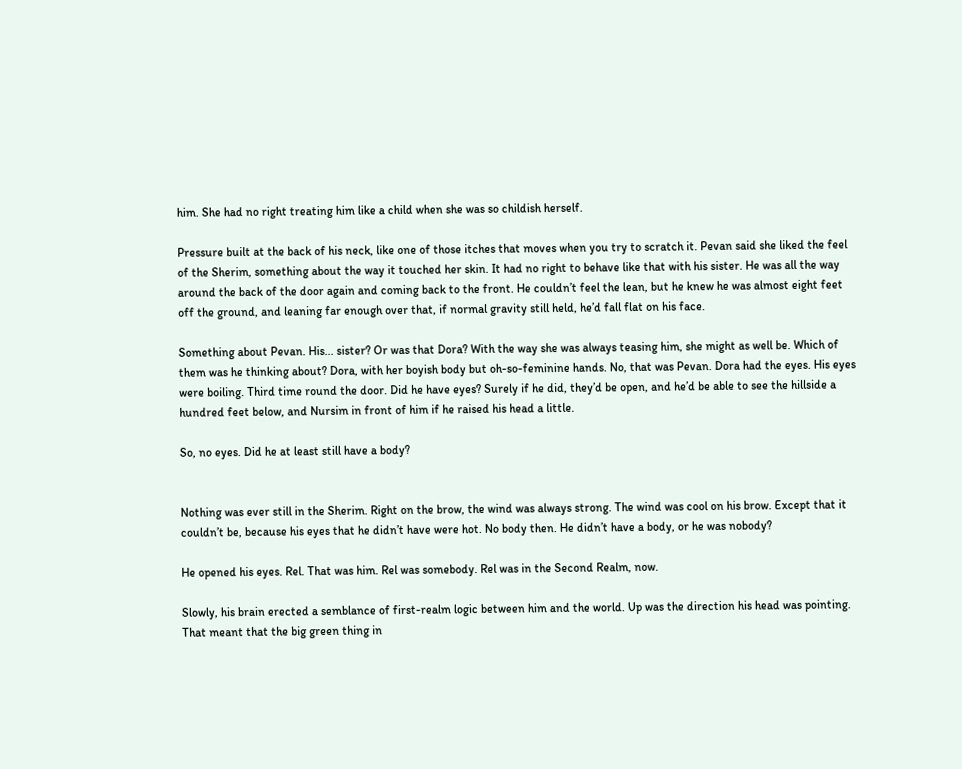him. She had no right treating him like a child when she was so childish herself.

Pressure built at the back of his neck, like one of those itches that moves when you try to scratch it. Pevan said she liked the feel of the Sherim, something about the way it touched her skin. It had no right to behave like that with his sister. He was all the way around the back of the door again and coming back to the front. He couldn’t feel the lean, but he knew he was almost eight feet off the ground, and leaning far enough over that, if normal gravity still held, he’d fall flat on his face.

Something about Pevan. His... sister? Or was that Dora? With the way she was always teasing him, she might as well be. Which of them was he thinking about? Dora, with her boyish body but oh-so-feminine hands. No, that was Pevan. Dora had the eyes. His eyes were boiling. Third time round the door. Did he have eyes? Surely if he did, they’d be open, and he’d be able to see the hillside a hundred feet below, and Nursim in front of him if he raised his head a little.

So, no eyes. Did he at least still have a body?


Nothing was ever still in the Sherim. Right on the brow, the wind was always strong. The wind was cool on his brow. Except that it couldn’t be, because his eyes that he didn’t have were hot. No body then. He didn’t have a body, or he was nobody?

He opened his eyes. Rel. That was him. Rel was somebody. Rel was in the Second Realm, now.

Slowly, his brain erected a semblance of first-realm logic between him and the world. Up was the direction his head was pointing. That meant that the big green thing in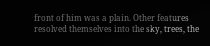front of him was a plain. Other features resolved themselves into the sky, trees, the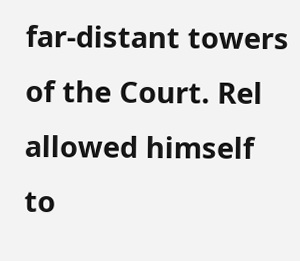far-distant towers of the Court. Rel allowed himself to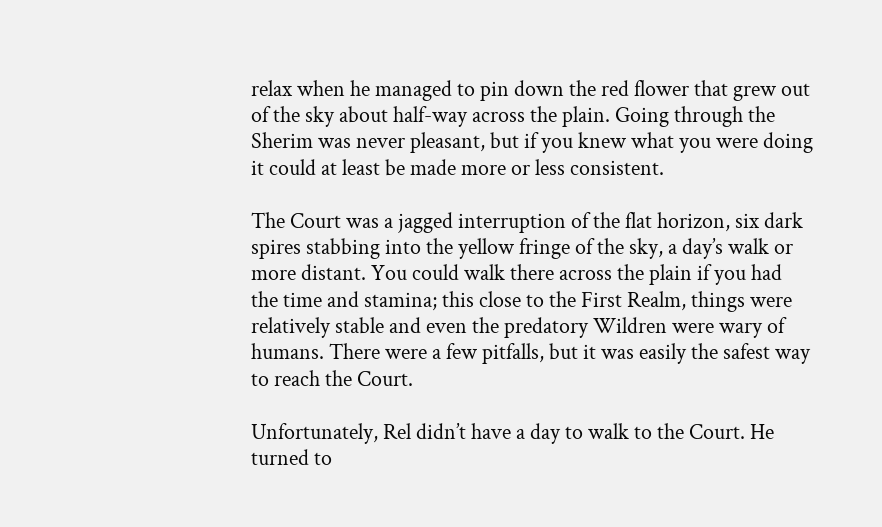relax when he managed to pin down the red flower that grew out of the sky about half-way across the plain. Going through the Sherim was never pleasant, but if you knew what you were doing it could at least be made more or less consistent.

The Court was a jagged interruption of the flat horizon, six dark spires stabbing into the yellow fringe of the sky, a day’s walk or more distant. You could walk there across the plain if you had the time and stamina; this close to the First Realm, things were relatively stable and even the predatory Wildren were wary of humans. There were a few pitfalls, but it was easily the safest way to reach the Court.

Unfortunately, Rel didn’t have a day to walk to the Court. He turned to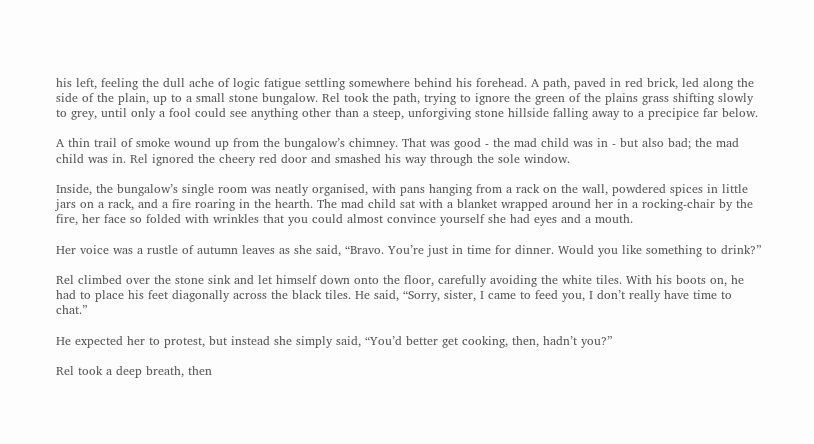his left, feeling the dull ache of logic fatigue settling somewhere behind his forehead. A path, paved in red brick, led along the side of the plain, up to a small stone bungalow. Rel took the path, trying to ignore the green of the plains grass shifting slowly to grey, until only a fool could see anything other than a steep, unforgiving stone hillside falling away to a precipice far below.

A thin trail of smoke wound up from the bungalow’s chimney. That was good - the mad child was in - but also bad; the mad child was in. Rel ignored the cheery red door and smashed his way through the sole window.

Inside, the bungalow’s single room was neatly organised, with pans hanging from a rack on the wall, powdered spices in little jars on a rack, and a fire roaring in the hearth. The mad child sat with a blanket wrapped around her in a rocking-chair by the fire, her face so folded with wrinkles that you could almost convince yourself she had eyes and a mouth.

Her voice was a rustle of autumn leaves as she said, “Bravo. You’re just in time for dinner. Would you like something to drink?”

Rel climbed over the stone sink and let himself down onto the floor, carefully avoiding the white tiles. With his boots on, he had to place his feet diagonally across the black tiles. He said, “Sorry, sister, I came to feed you, I don’t really have time to chat.”

He expected her to protest, but instead she simply said, “You’d better get cooking, then, hadn’t you?”

Rel took a deep breath, then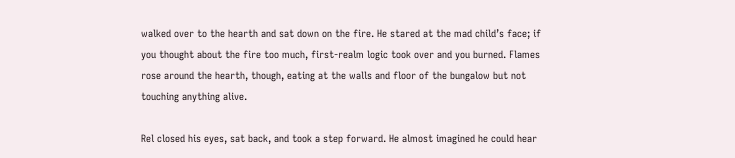walked over to the hearth and sat down on the fire. He stared at the mad child’s face; if you thought about the fire too much, first-realm logic took over and you burned. Flames rose around the hearth, though, eating at the walls and floor of the bungalow but not touching anything alive.

Rel closed his eyes, sat back, and took a step forward. He almost imagined he could hear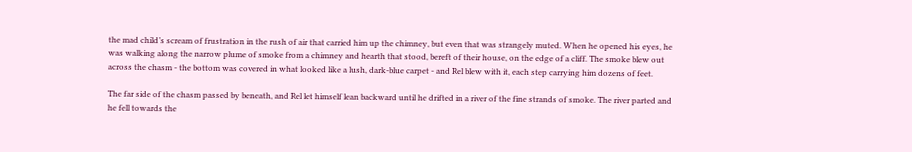the mad child’s scream of frustration in the rush of air that carried him up the chimney, but even that was strangely muted. When he opened his eyes, he was walking along the narrow plume of smoke from a chimney and hearth that stood, bereft of their house, on the edge of a cliff. The smoke blew out across the chasm - the bottom was covered in what looked like a lush, dark-blue carpet - and Rel blew with it, each step carrying him dozens of feet.

The far side of the chasm passed by beneath, and Rel let himself lean backward until he drifted in a river of the fine strands of smoke. The river parted and he fell towards the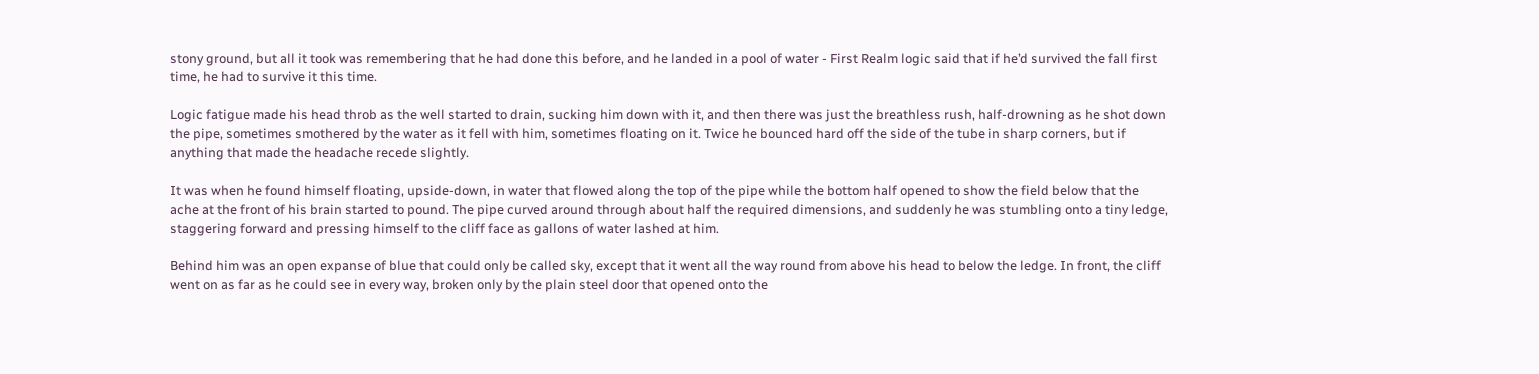stony ground, but all it took was remembering that he had done this before, and he landed in a pool of water - First Realm logic said that if he’d survived the fall first time, he had to survive it this time.

Logic fatigue made his head throb as the well started to drain, sucking him down with it, and then there was just the breathless rush, half-drowning as he shot down the pipe, sometimes smothered by the water as it fell with him, sometimes floating on it. Twice he bounced hard off the side of the tube in sharp corners, but if anything that made the headache recede slightly.

It was when he found himself floating, upside-down, in water that flowed along the top of the pipe while the bottom half opened to show the field below that the ache at the front of his brain started to pound. The pipe curved around through about half the required dimensions, and suddenly he was stumbling onto a tiny ledge, staggering forward and pressing himself to the cliff face as gallons of water lashed at him.

Behind him was an open expanse of blue that could only be called sky, except that it went all the way round from above his head to below the ledge. In front, the cliff went on as far as he could see in every way, broken only by the plain steel door that opened onto the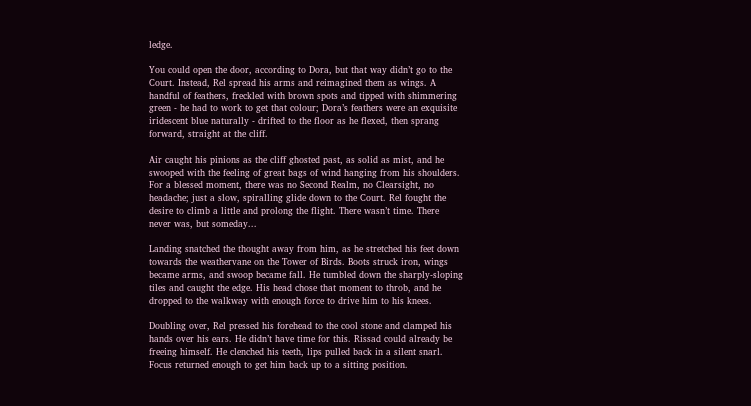ledge.

You could open the door, according to Dora, but that way didn’t go to the Court. Instead, Rel spread his arms and reimagined them as wings. A handful of feathers, freckled with brown spots and tipped with shimmering green - he had to work to get that colour; Dora’s feathers were an exquisite iridescent blue naturally - drifted to the floor as he flexed, then sprang forward, straight at the cliff.

Air caught his pinions as the cliff ghosted past, as solid as mist, and he swooped with the feeling of great bags of wind hanging from his shoulders. For a blessed moment, there was no Second Realm, no Clearsight, no headache; just a slow, spiralling glide down to the Court. Rel fought the desire to climb a little and prolong the flight. There wasn’t time. There never was, but someday...

Landing snatched the thought away from him, as he stretched his feet down towards the weathervane on the Tower of Birds. Boots struck iron, wings became arms, and swoop became fall. He tumbled down the sharply-sloping tiles and caught the edge. His head chose that moment to throb, and he dropped to the walkway with enough force to drive him to his knees.

Doubling over, Rel pressed his forehead to the cool stone and clamped his hands over his ears. He didn’t have time for this. Rissad could already be freeing himself. He clenched his teeth, lips pulled back in a silent snarl. Focus returned enough to get him back up to a sitting position.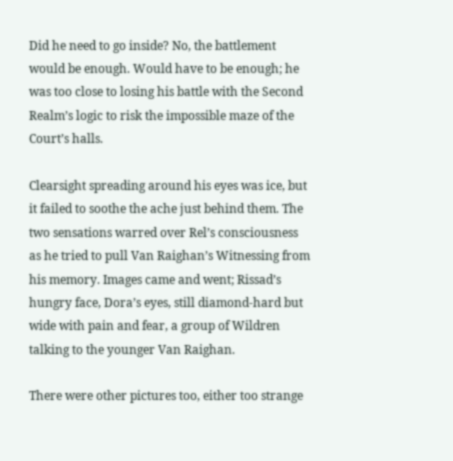Did he need to go inside? No, the battlement would be enough. Would have to be enough; he was too close to losing his battle with the Second Realm’s logic to risk the impossible maze of the Court’s halls.

Clearsight spreading around his eyes was ice, but it failed to soothe the ache just behind them. The two sensations warred over Rel’s consciousness as he tried to pull Van Raighan’s Witnessing from his memory. Images came and went; Rissad’s hungry face, Dora’s eyes, still diamond-hard but wide with pain and fear, a group of Wildren talking to the younger Van Raighan.

There were other pictures too, either too strange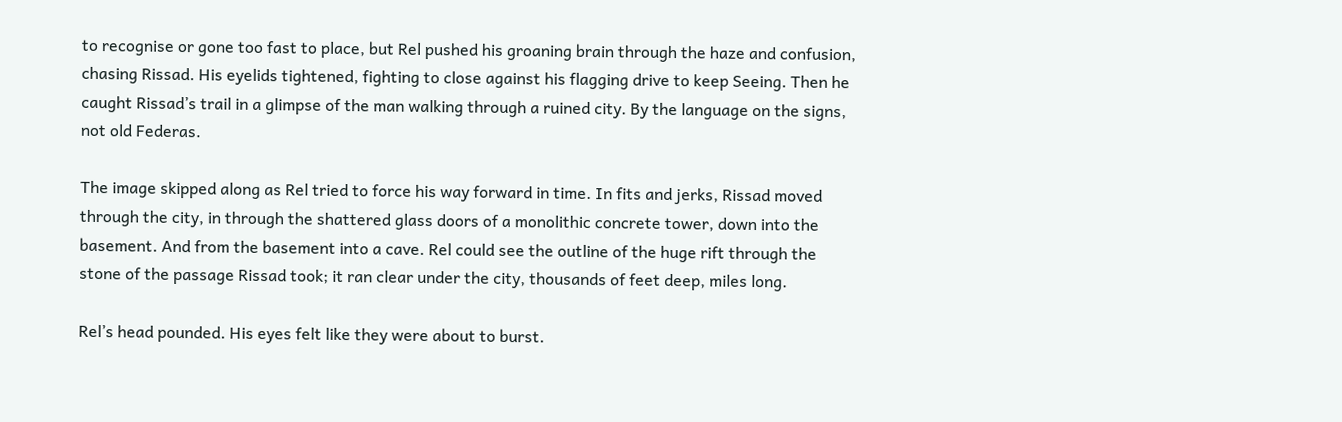to recognise or gone too fast to place, but Rel pushed his groaning brain through the haze and confusion, chasing Rissad. His eyelids tightened, fighting to close against his flagging drive to keep Seeing. Then he caught Rissad’s trail in a glimpse of the man walking through a ruined city. By the language on the signs, not old Federas.

The image skipped along as Rel tried to force his way forward in time. In fits and jerks, Rissad moved through the city, in through the shattered glass doors of a monolithic concrete tower, down into the basement. And from the basement into a cave. Rel could see the outline of the huge rift through the stone of the passage Rissad took; it ran clear under the city, thousands of feet deep, miles long.

Rel’s head pounded. His eyes felt like they were about to burst.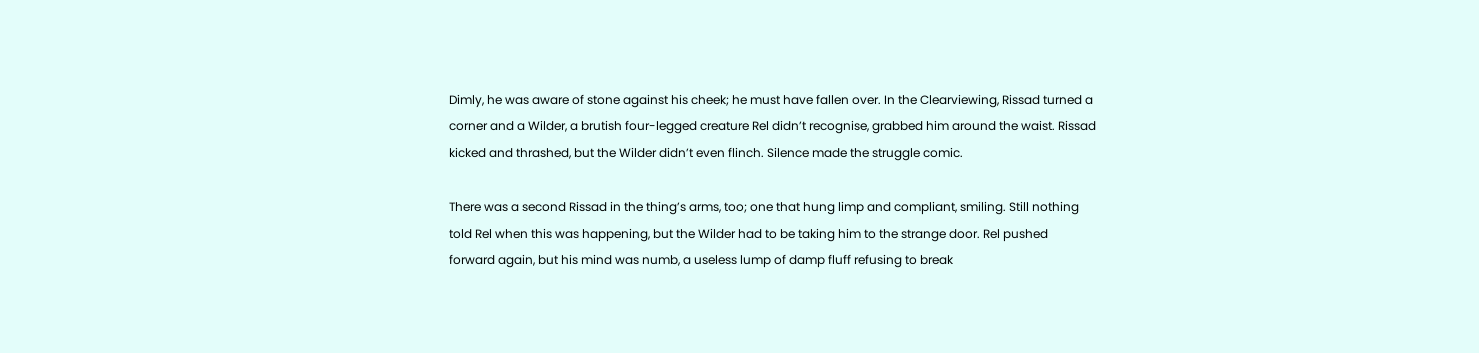Dimly, he was aware of stone against his cheek; he must have fallen over. In the Clearviewing, Rissad turned a corner and a Wilder, a brutish four-legged creature Rel didn’t recognise, grabbed him around the waist. Rissad kicked and thrashed, but the Wilder didn’t even flinch. Silence made the struggle comic.

There was a second Rissad in the thing’s arms, too; one that hung limp and compliant, smiling. Still nothing told Rel when this was happening, but the Wilder had to be taking him to the strange door. Rel pushed forward again, but his mind was numb, a useless lump of damp fluff refusing to break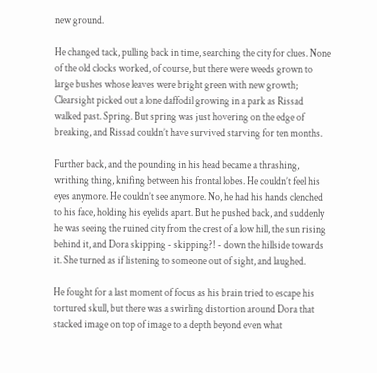new ground.

He changed tack, pulling back in time, searching the city for clues. None of the old clocks worked, of course, but there were weeds grown to large bushes whose leaves were bright green with new growth; Clearsight picked out a lone daffodil growing in a park as Rissad walked past. Spring. But spring was just hovering on the edge of breaking, and Rissad couldn’t have survived starving for ten months.

Further back, and the pounding in his head became a thrashing, writhing thing, knifing between his frontal lobes. He couldn’t feel his eyes anymore. He couldn’t see anymore. No, he had his hands clenched to his face, holding his eyelids apart. But he pushed back, and suddenly he was seeing the ruined city from the crest of a low hill, the sun rising behind it, and Dora skipping - skipping?! - down the hillside towards it. She turned as if listening to someone out of sight, and laughed.

He fought for a last moment of focus as his brain tried to escape his tortured skull, but there was a swirling distortion around Dora that stacked image on top of image to a depth beyond even what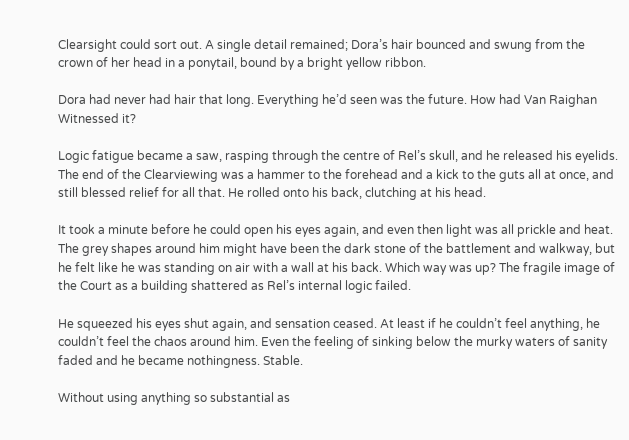Clearsight could sort out. A single detail remained; Dora’s hair bounced and swung from the crown of her head in a ponytail, bound by a bright yellow ribbon.

Dora had never had hair that long. Everything he’d seen was the future. How had Van Raighan Witnessed it?

Logic fatigue became a saw, rasping through the centre of Rel’s skull, and he released his eyelids. The end of the Clearviewing was a hammer to the forehead and a kick to the guts all at once, and still blessed relief for all that. He rolled onto his back, clutching at his head.

It took a minute before he could open his eyes again, and even then light was all prickle and heat. The grey shapes around him might have been the dark stone of the battlement and walkway, but he felt like he was standing on air with a wall at his back. Which way was up? The fragile image of the Court as a building shattered as Rel’s internal logic failed.

He squeezed his eyes shut again, and sensation ceased. At least if he couldn’t feel anything, he couldn’t feel the chaos around him. Even the feeling of sinking below the murky waters of sanity faded and he became nothingness. Stable.

Without using anything so substantial as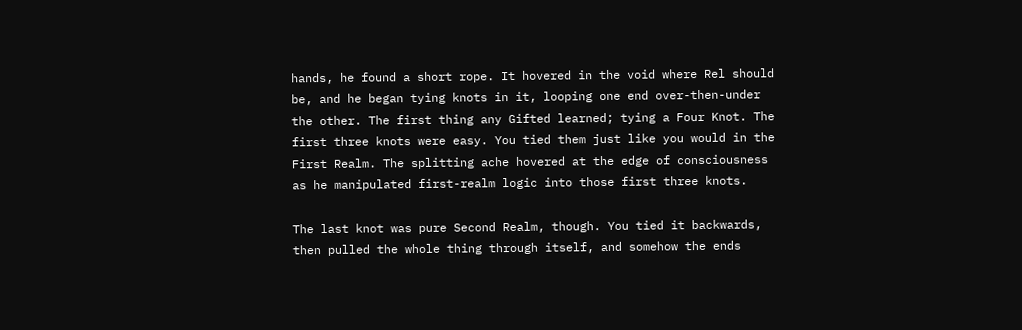hands, he found a short rope. It hovered in the void where Rel should be, and he began tying knots in it, looping one end over-then-under the other. The first thing any Gifted learned; tying a Four Knot. The first three knots were easy. You tied them just like you would in the First Realm. The splitting ache hovered at the edge of consciousness as he manipulated first-realm logic into those first three knots.

The last knot was pure Second Realm, though. You tied it backwards, then pulled the whole thing through itself, and somehow the ends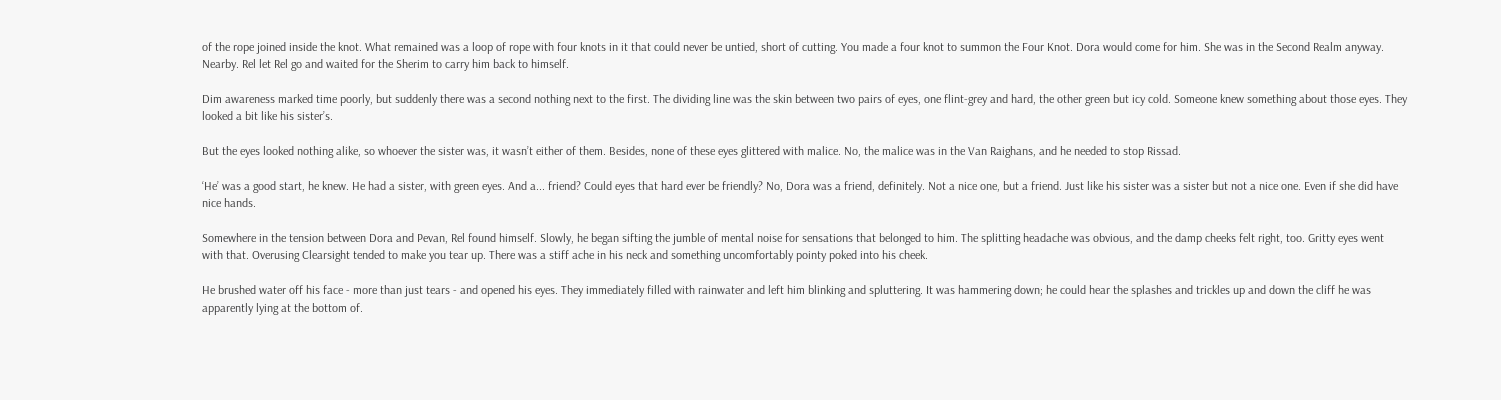of the rope joined inside the knot. What remained was a loop of rope with four knots in it that could never be untied, short of cutting. You made a four knot to summon the Four Knot. Dora would come for him. She was in the Second Realm anyway. Nearby. Rel let Rel go and waited for the Sherim to carry him back to himself.

Dim awareness marked time poorly, but suddenly there was a second nothing next to the first. The dividing line was the skin between two pairs of eyes, one flint-grey and hard, the other green but icy cold. Someone knew something about those eyes. They looked a bit like his sister’s.

But the eyes looked nothing alike, so whoever the sister was, it wasn’t either of them. Besides, none of these eyes glittered with malice. No, the malice was in the Van Raighans, and he needed to stop Rissad.

‘He’ was a good start, he knew. He had a sister, with green eyes. And a... friend? Could eyes that hard ever be friendly? No, Dora was a friend, definitely. Not a nice one, but a friend. Just like his sister was a sister but not a nice one. Even if she did have nice hands.

Somewhere in the tension between Dora and Pevan, Rel found himself. Slowly, he began sifting the jumble of mental noise for sensations that belonged to him. The splitting headache was obvious, and the damp cheeks felt right, too. Gritty eyes went with that. Overusing Clearsight tended to make you tear up. There was a stiff ache in his neck and something uncomfortably pointy poked into his cheek.

He brushed water off his face - more than just tears - and opened his eyes. They immediately filled with rainwater and left him blinking and spluttering. It was hammering down; he could hear the splashes and trickles up and down the cliff he was apparently lying at the bottom of.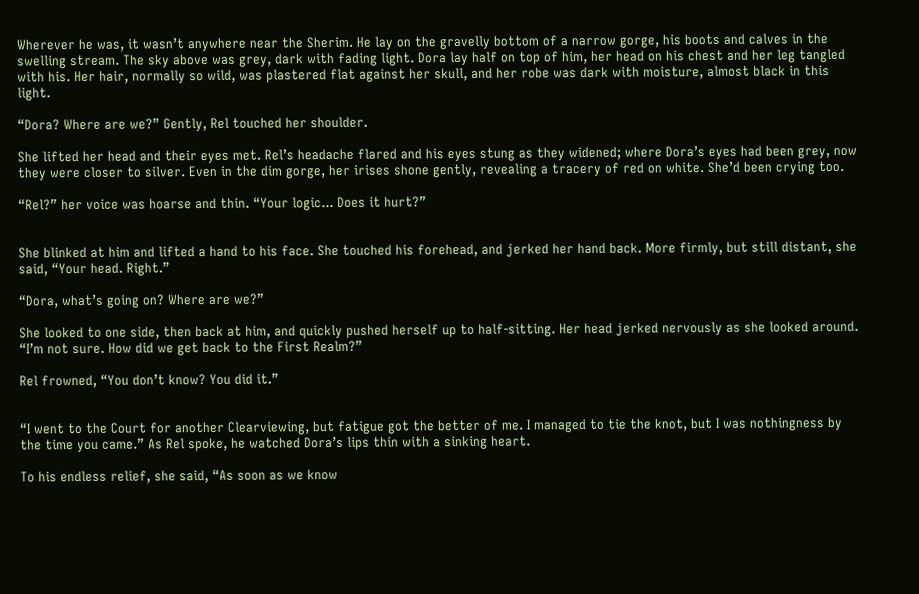Wherever he was, it wasn’t anywhere near the Sherim. He lay on the gravelly bottom of a narrow gorge, his boots and calves in the swelling stream. The sky above was grey, dark with fading light. Dora lay half on top of him, her head on his chest and her leg tangled with his. Her hair, normally so wild, was plastered flat against her skull, and her robe was dark with moisture, almost black in this light.

“Dora? Where are we?” Gently, Rel touched her shoulder.

She lifted her head and their eyes met. Rel’s headache flared and his eyes stung as they widened; where Dora’s eyes had been grey, now they were closer to silver. Even in the dim gorge, her irises shone gently, revealing a tracery of red on white. She’d been crying too.

“Rel?” her voice was hoarse and thin. “Your logic... Does it hurt?”


She blinked at him and lifted a hand to his face. She touched his forehead, and jerked her hand back. More firmly, but still distant, she said, “Your head. Right.”

“Dora, what’s going on? Where are we?”

She looked to one side, then back at him, and quickly pushed herself up to half-sitting. Her head jerked nervously as she looked around. “I’m not sure. How did we get back to the First Realm?”

Rel frowned, “You don’t know? You did it.”


“I went to the Court for another Clearviewing, but fatigue got the better of me. I managed to tie the knot, but I was nothingness by the time you came.” As Rel spoke, he watched Dora’s lips thin with a sinking heart.

To his endless relief, she said, “As soon as we know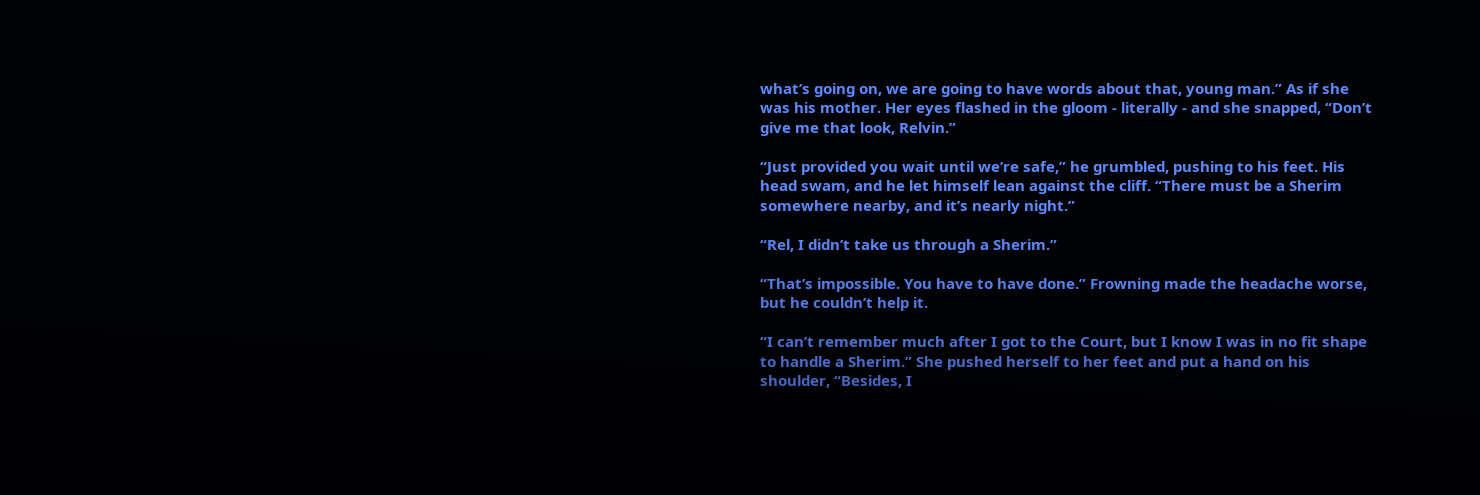what’s going on, we are going to have words about that, young man.” As if she was his mother. Her eyes flashed in the gloom - literally - and she snapped, “Don’t give me that look, Relvin.”

“Just provided you wait until we’re safe,” he grumbled, pushing to his feet. His head swam, and he let himself lean against the cliff. “There must be a Sherim somewhere nearby, and it’s nearly night.”

“Rel, I didn’t take us through a Sherim.”

“That’s impossible. You have to have done.” Frowning made the headache worse, but he couldn’t help it.

“I can’t remember much after I got to the Court, but I know I was in no fit shape to handle a Sherim.” She pushed herself to her feet and put a hand on his shoulder, “Besides, I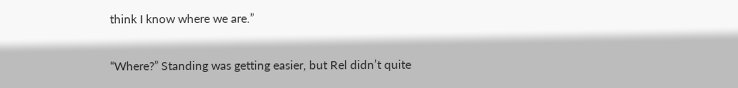think I know where we are.”

“Where?” Standing was getting easier, but Rel didn’t quite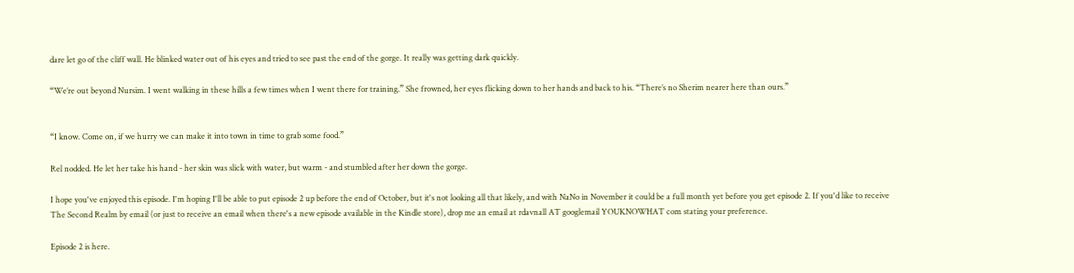dare let go of the cliff wall. He blinked water out of his eyes and tried to see past the end of the gorge. It really was getting dark quickly.

“We’re out beyond Nursim. I went walking in these hills a few times when I went there for training.” She frowned, her eyes flicking down to her hands and back to his. “There’s no Sherim nearer here than ours.”


“I know. Come on, if we hurry we can make it into town in time to grab some food.”

Rel nodded. He let her take his hand - her skin was slick with water, but warm - and stumbled after her down the gorge.

I hope you've enjoyed this episode. I'm hoping I'll be able to put episode 2 up before the end of October, but it's not looking all that likely, and with NaNo in November it could be a full month yet before you get episode 2. If you'd like to receive The Second Realm by email (or just to receive an email when there's a new episode available in the Kindle store), drop me an email at rdavnall AT googlemail YOUKNOWHAT com stating your preference.

Episode 2 is here.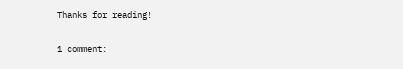Thanks for reading!

1 comment: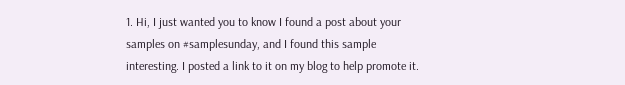1. Hi, I just wanted you to know I found a post about your samples on #samplesunday, and I found this sample interesting. I posted a link to it on my blog to help promote it.